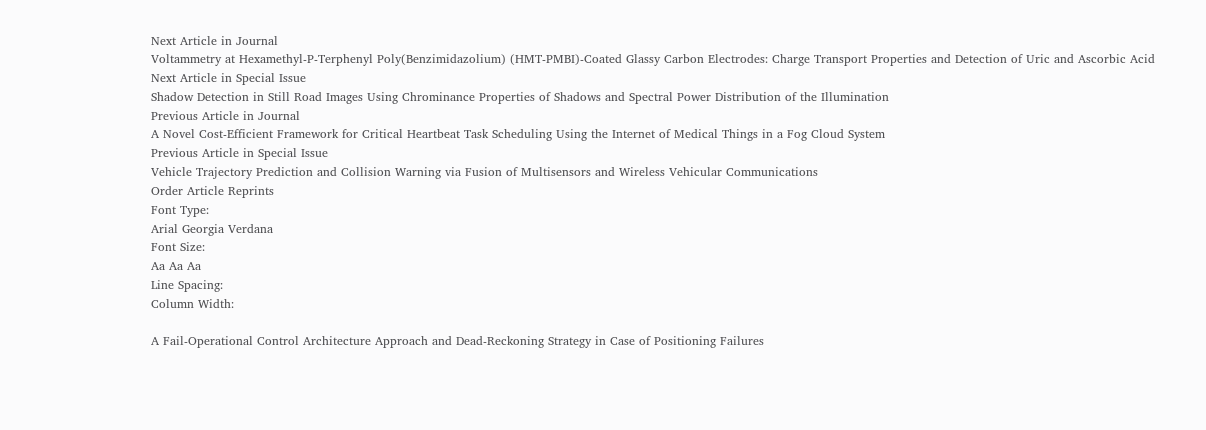Next Article in Journal
Voltammetry at Hexamethyl-P-Terphenyl Poly(Benzimidazolium) (HMT-PMBI)-Coated Glassy Carbon Electrodes: Charge Transport Properties and Detection of Uric and Ascorbic Acid
Next Article in Special Issue
Shadow Detection in Still Road Images Using Chrominance Properties of Shadows and Spectral Power Distribution of the Illumination
Previous Article in Journal
A Novel Cost-Efficient Framework for Critical Heartbeat Task Scheduling Using the Internet of Medical Things in a Fog Cloud System
Previous Article in Special Issue
Vehicle Trajectory Prediction and Collision Warning via Fusion of Multisensors and Wireless Vehicular Communications
Order Article Reprints
Font Type:
Arial Georgia Verdana
Font Size:
Aa Aa Aa
Line Spacing:
Column Width:

A Fail-Operational Control Architecture Approach and Dead-Reckoning Strategy in Case of Positioning Failures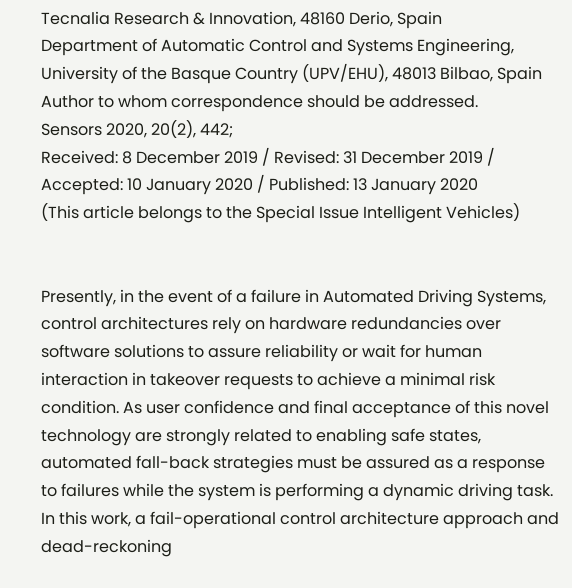Tecnalia Research & Innovation, 48160 Derio, Spain
Department of Automatic Control and Systems Engineering, University of the Basque Country (UPV/EHU), 48013 Bilbao, Spain
Author to whom correspondence should be addressed.
Sensors 2020, 20(2), 442;
Received: 8 December 2019 / Revised: 31 December 2019 / Accepted: 10 January 2020 / Published: 13 January 2020
(This article belongs to the Special Issue Intelligent Vehicles)


Presently, in the event of a failure in Automated Driving Systems, control architectures rely on hardware redundancies over software solutions to assure reliability or wait for human interaction in takeover requests to achieve a minimal risk condition. As user confidence and final acceptance of this novel technology are strongly related to enabling safe states, automated fall-back strategies must be assured as a response to failures while the system is performing a dynamic driving task. In this work, a fail-operational control architecture approach and dead-reckoning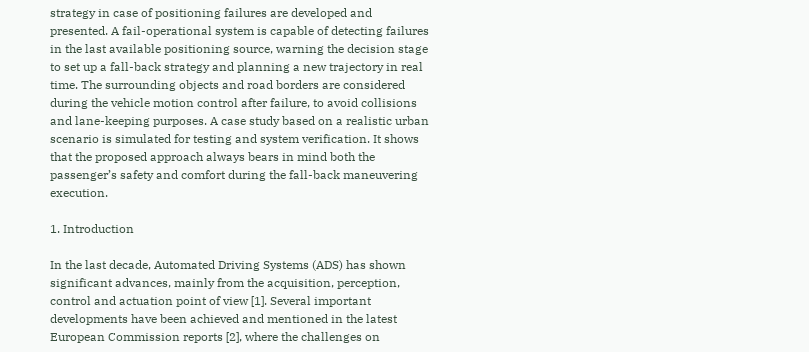strategy in case of positioning failures are developed and presented. A fail-operational system is capable of detecting failures in the last available positioning source, warning the decision stage to set up a fall-back strategy and planning a new trajectory in real time. The surrounding objects and road borders are considered during the vehicle motion control after failure, to avoid collisions and lane-keeping purposes. A case study based on a realistic urban scenario is simulated for testing and system verification. It shows that the proposed approach always bears in mind both the passenger’s safety and comfort during the fall-back maneuvering execution.

1. Introduction

In the last decade, Automated Driving Systems (ADS) has shown significant advances, mainly from the acquisition, perception, control and actuation point of view [1]. Several important developments have been achieved and mentioned in the latest European Commission reports [2], where the challenges on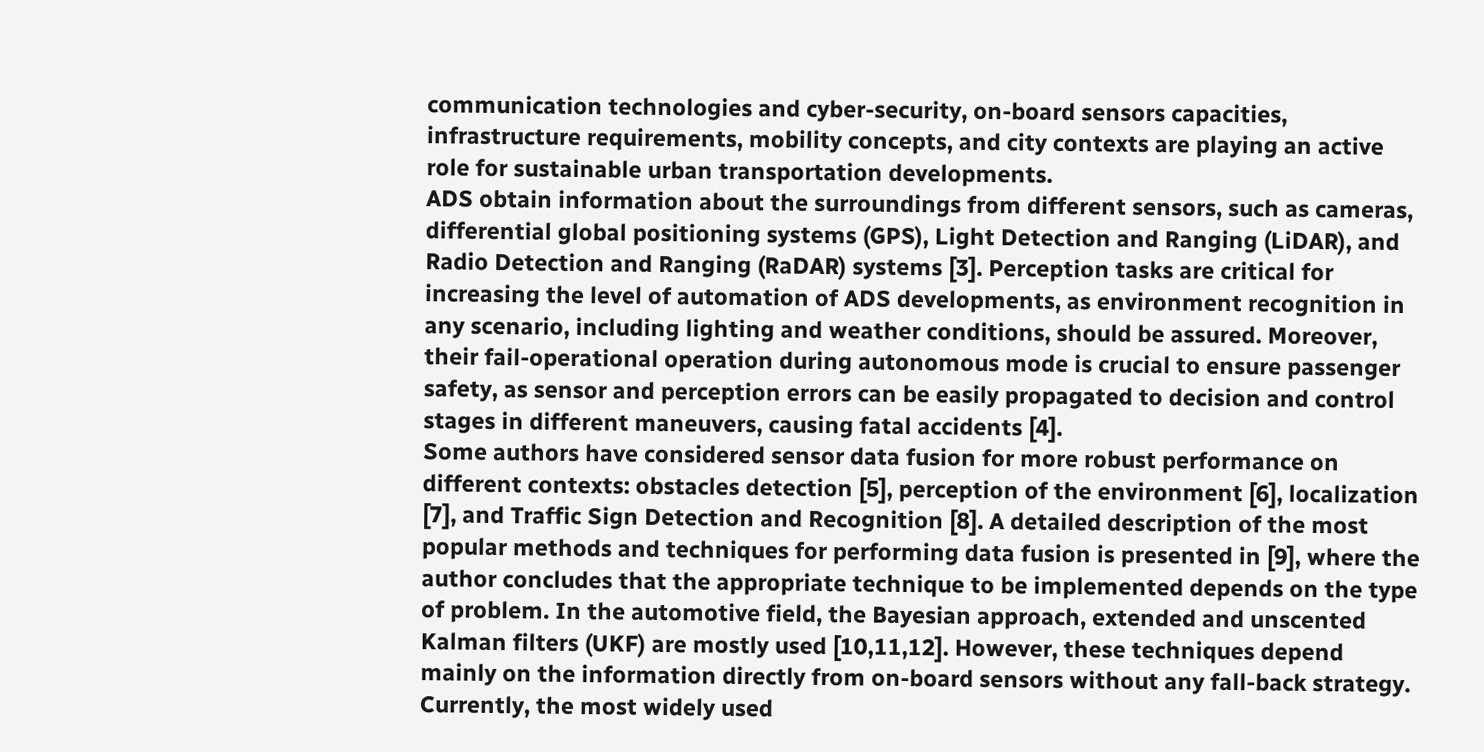communication technologies and cyber-security, on-board sensors capacities, infrastructure requirements, mobility concepts, and city contexts are playing an active role for sustainable urban transportation developments.
ADS obtain information about the surroundings from different sensors, such as cameras, differential global positioning systems (GPS), Light Detection and Ranging (LiDAR), and Radio Detection and Ranging (RaDAR) systems [3]. Perception tasks are critical for increasing the level of automation of ADS developments, as environment recognition in any scenario, including lighting and weather conditions, should be assured. Moreover, their fail-operational operation during autonomous mode is crucial to ensure passenger safety, as sensor and perception errors can be easily propagated to decision and control stages in different maneuvers, causing fatal accidents [4].
Some authors have considered sensor data fusion for more robust performance on different contexts: obstacles detection [5], perception of the environment [6], localization [7], and Traffic Sign Detection and Recognition [8]. A detailed description of the most popular methods and techniques for performing data fusion is presented in [9], where the author concludes that the appropriate technique to be implemented depends on the type of problem. In the automotive field, the Bayesian approach, extended and unscented Kalman filters (UKF) are mostly used [10,11,12]. However, these techniques depend mainly on the information directly from on-board sensors without any fall-back strategy.
Currently, the most widely used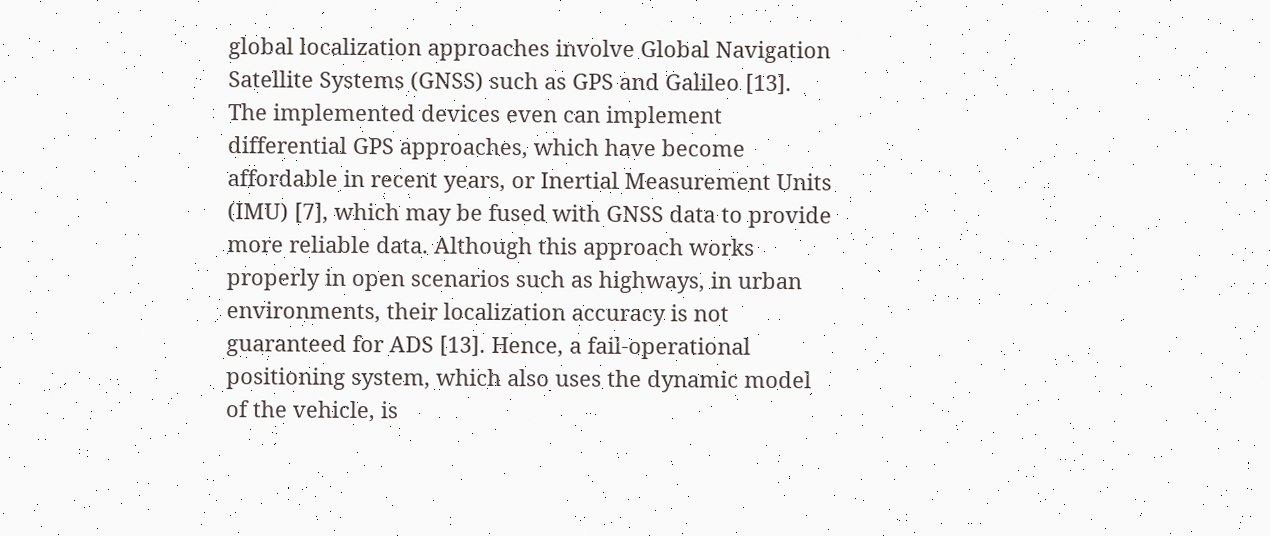global localization approaches involve Global Navigation Satellite Systems (GNSS) such as GPS and Galileo [13]. The implemented devices even can implement differential GPS approaches, which have become affordable in recent years, or Inertial Measurement Units (IMU) [7], which may be fused with GNSS data to provide more reliable data. Although this approach works properly in open scenarios such as highways, in urban environments, their localization accuracy is not guaranteed for ADS [13]. Hence, a fail-operational positioning system, which also uses the dynamic model of the vehicle, is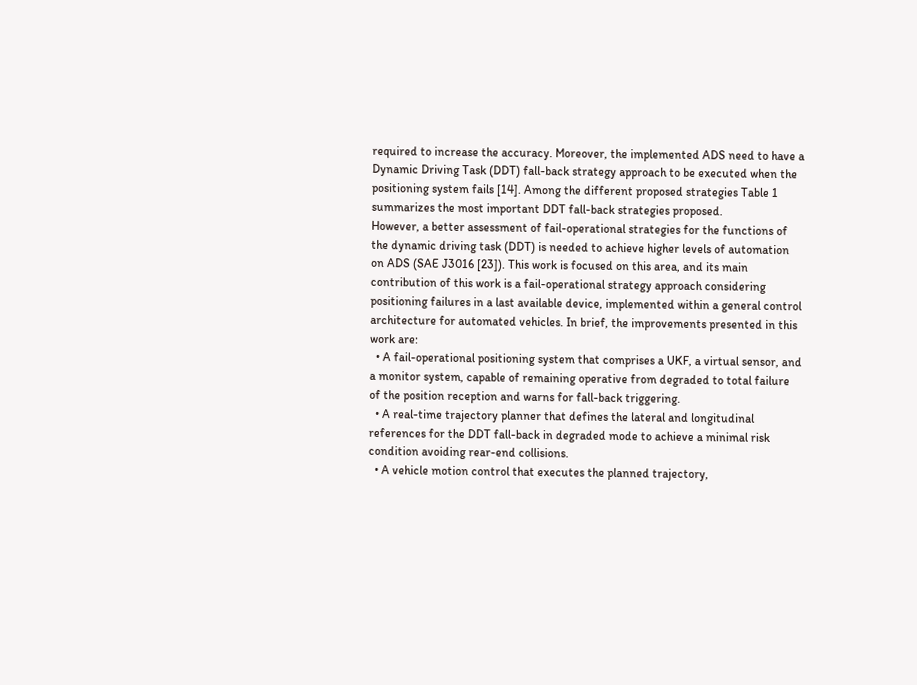required to increase the accuracy. Moreover, the implemented ADS need to have a Dynamic Driving Task (DDT) fall-back strategy approach to be executed when the positioning system fails [14]. Among the different proposed strategies Table 1 summarizes the most important DDT fall-back strategies proposed.
However, a better assessment of fail-operational strategies for the functions of the dynamic driving task (DDT) is needed to achieve higher levels of automation on ADS (SAE J3016 [23]). This work is focused on this area, and its main contribution of this work is a fail-operational strategy approach considering positioning failures in a last available device, implemented within a general control architecture for automated vehicles. In brief, the improvements presented in this work are:
  • A fail-operational positioning system that comprises a UKF, a virtual sensor, and a monitor system, capable of remaining operative from degraded to total failure of the position reception and warns for fall-back triggering.
  • A real-time trajectory planner that defines the lateral and longitudinal references for the DDT fall-back in degraded mode to achieve a minimal risk condition avoiding rear-end collisions.
  • A vehicle motion control that executes the planned trajectory,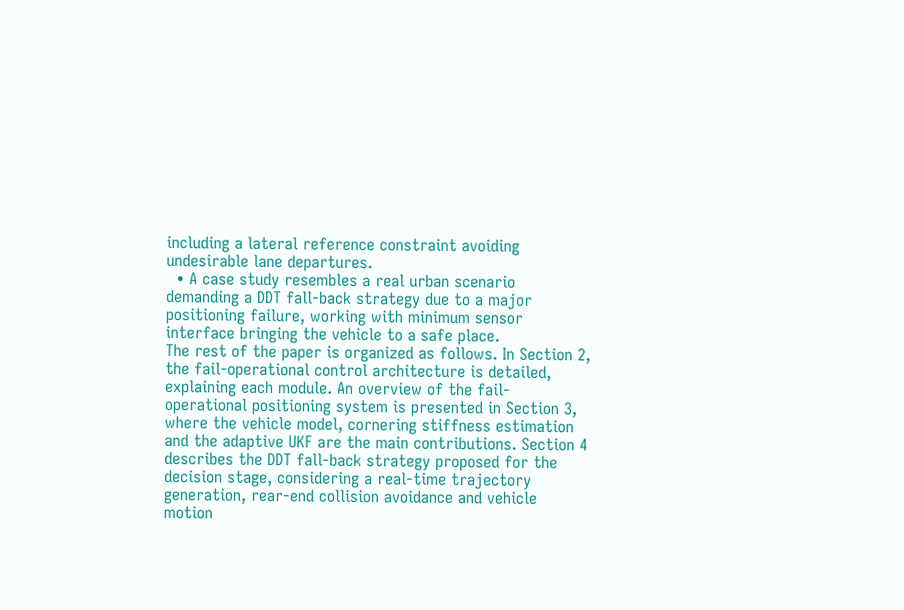including a lateral reference constraint avoiding undesirable lane departures.
  • A case study resembles a real urban scenario demanding a DDT fall-back strategy due to a major positioning failure, working with minimum sensor interface bringing the vehicle to a safe place.
The rest of the paper is organized as follows. In Section 2, the fail-operational control architecture is detailed, explaining each module. An overview of the fail-operational positioning system is presented in Section 3, where the vehicle model, cornering stiffness estimation and the adaptive UKF are the main contributions. Section 4 describes the DDT fall-back strategy proposed for the decision stage, considering a real-time trajectory generation, rear-end collision avoidance and vehicle motion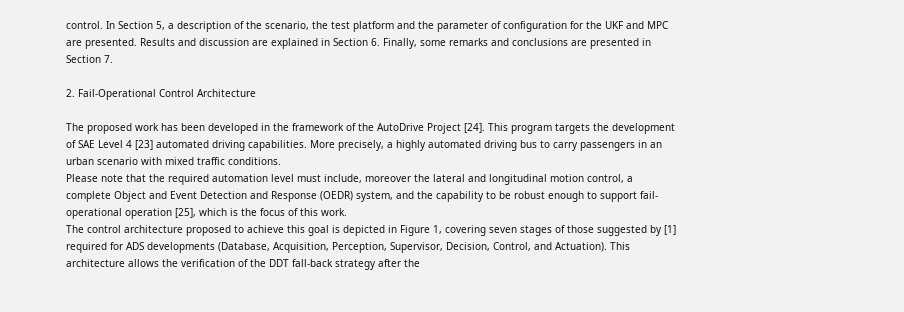control. In Section 5, a description of the scenario, the test platform and the parameter of configuration for the UKF and MPC are presented. Results and discussion are explained in Section 6. Finally, some remarks and conclusions are presented in Section 7.

2. Fail-Operational Control Architecture

The proposed work has been developed in the framework of the AutoDrive Project [24]. This program targets the development of SAE Level 4 [23] automated driving capabilities. More precisely, a highly automated driving bus to carry passengers in an urban scenario with mixed traffic conditions.
Please note that the required automation level must include, moreover the lateral and longitudinal motion control, a complete Object and Event Detection and Response (OEDR) system, and the capability to be robust enough to support fail-operational operation [25], which is the focus of this work.
The control architecture proposed to achieve this goal is depicted in Figure 1, covering seven stages of those suggested by [1] required for ADS developments (Database, Acquisition, Perception, Supervisor, Decision, Control, and Actuation). This architecture allows the verification of the DDT fall-back strategy after the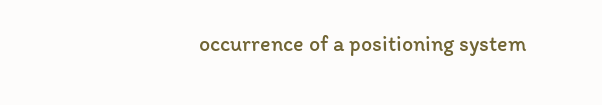occurrence of a positioning system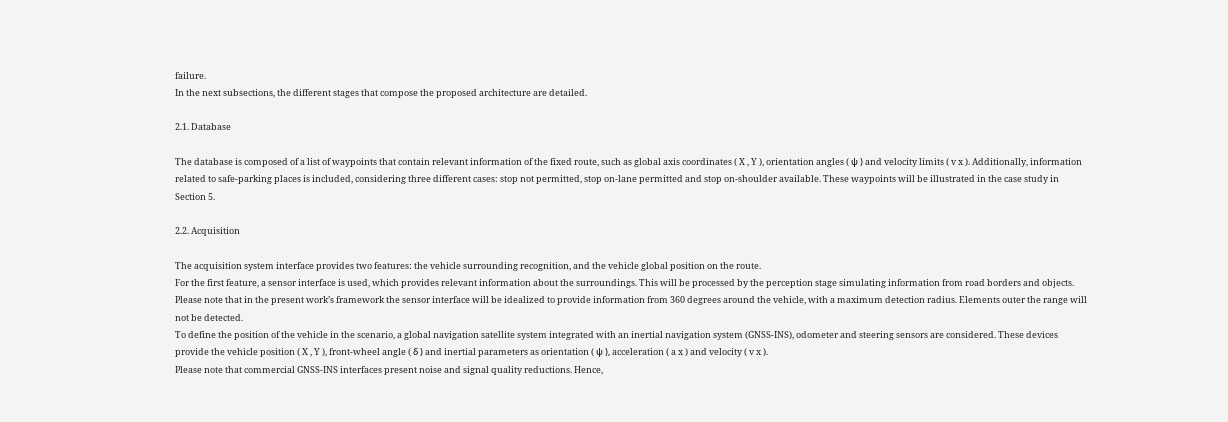failure.
In the next subsections, the different stages that compose the proposed architecture are detailed.

2.1. Database

The database is composed of a list of waypoints that contain relevant information of the fixed route, such as global axis coordinates ( X , Y ), orientation angles ( ψ ) and velocity limits ( v x ). Additionally, information related to safe-parking places is included, considering three different cases: stop not permitted, stop on-lane permitted and stop on-shoulder available. These waypoints will be illustrated in the case study in Section 5.

2.2. Acquisition

The acquisition system interface provides two features: the vehicle surrounding recognition, and the vehicle global position on the route.
For the first feature, a sensor interface is used, which provides relevant information about the surroundings. This will be processed by the perception stage simulating information from road borders and objects. Please note that in the present work’s framework the sensor interface will be idealized to provide information from 360 degrees around the vehicle, with a maximum detection radius. Elements outer the range will not be detected.
To define the position of the vehicle in the scenario, a global navigation satellite system integrated with an inertial navigation system (GNSS-INS), odometer and steering sensors are considered. These devices provide the vehicle position ( X , Y ), front-wheel angle ( δ ) and inertial parameters as orientation ( ψ ), acceleration ( a x ) and velocity ( v x ).
Please note that commercial GNSS-INS interfaces present noise and signal quality reductions. Hence,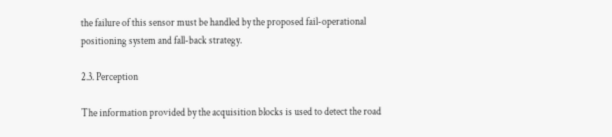the failure of this sensor must be handled by the proposed fail-operational positioning system and fall-back strategy.

2.3. Perception

The information provided by the acquisition blocks is used to detect the road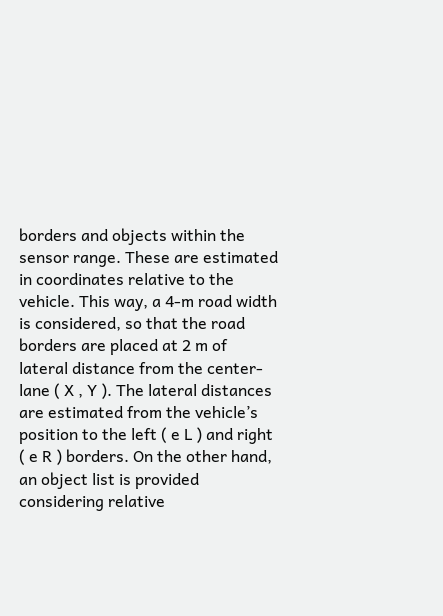borders and objects within the sensor range. These are estimated in coordinates relative to the vehicle. This way, a 4-m road width is considered, so that the road borders are placed at 2 m of lateral distance from the center-lane ( X , Y ). The lateral distances are estimated from the vehicle’s position to the left ( e L ) and right ( e R ) borders. On the other hand, an object list is provided considering relative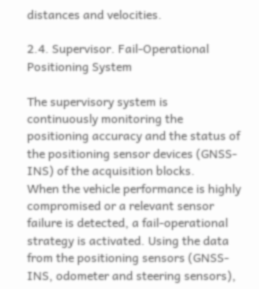distances and velocities.

2.4. Supervisor. Fail-Operational Positioning System

The supervisory system is continuously monitoring the positioning accuracy and the status of the positioning sensor devices (GNSS-INS) of the acquisition blocks.
When the vehicle performance is highly compromised or a relevant sensor failure is detected, a fail-operational strategy is activated. Using the data from the positioning sensors (GNSS-INS, odometer and steering sensors),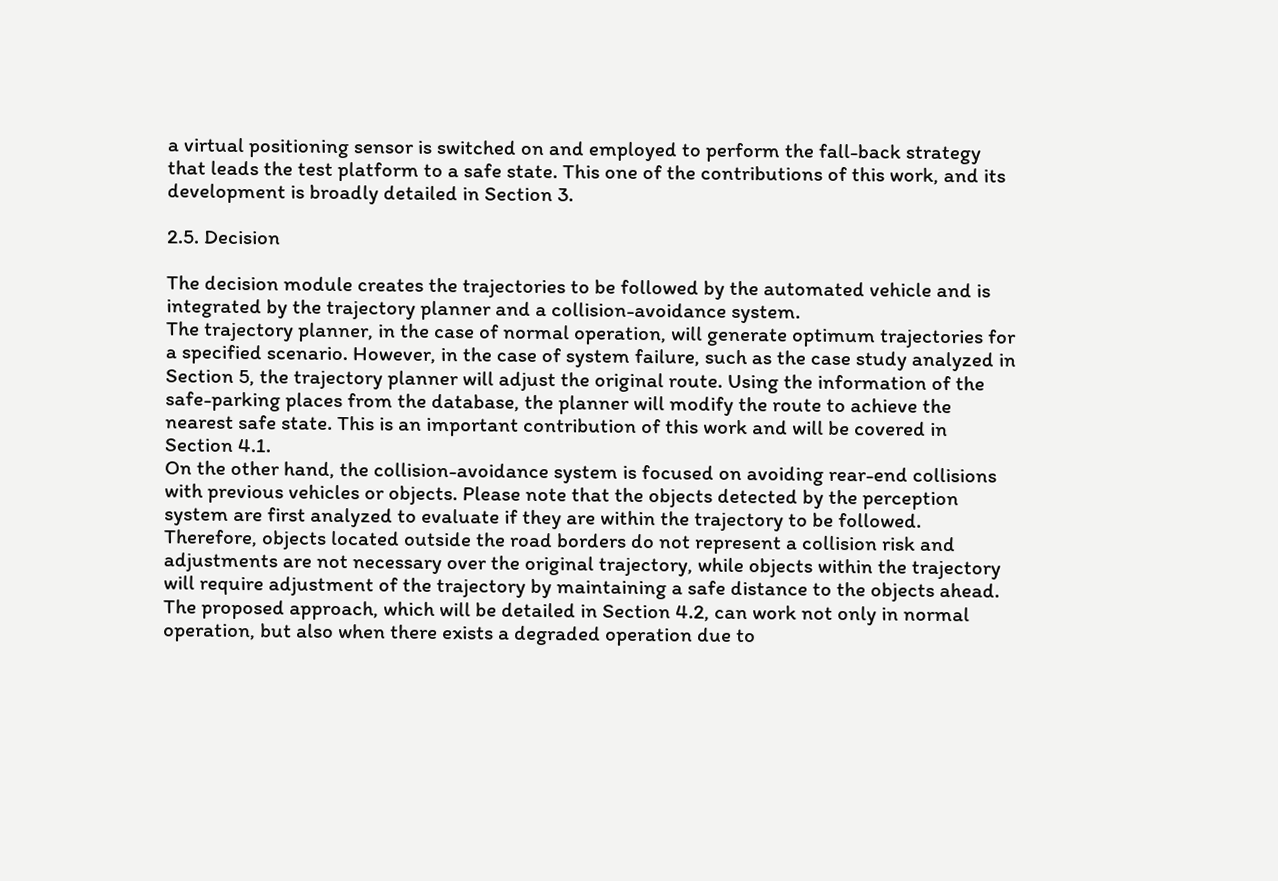a virtual positioning sensor is switched on and employed to perform the fall-back strategy that leads the test platform to a safe state. This one of the contributions of this work, and its development is broadly detailed in Section 3.

2.5. Decision

The decision module creates the trajectories to be followed by the automated vehicle and is integrated by the trajectory planner and a collision-avoidance system.
The trajectory planner, in the case of normal operation, will generate optimum trajectories for a specified scenario. However, in the case of system failure, such as the case study analyzed in Section 5, the trajectory planner will adjust the original route. Using the information of the safe-parking places from the database, the planner will modify the route to achieve the nearest safe state. This is an important contribution of this work and will be covered in Section 4.1.
On the other hand, the collision-avoidance system is focused on avoiding rear-end collisions with previous vehicles or objects. Please note that the objects detected by the perception system are first analyzed to evaluate if they are within the trajectory to be followed. Therefore, objects located outside the road borders do not represent a collision risk and adjustments are not necessary over the original trajectory, while objects within the trajectory will require adjustment of the trajectory by maintaining a safe distance to the objects ahead. The proposed approach, which will be detailed in Section 4.2, can work not only in normal operation, but also when there exists a degraded operation due to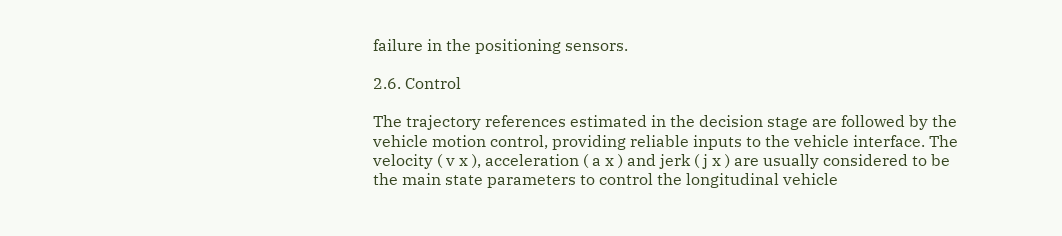failure in the positioning sensors.

2.6. Control

The trajectory references estimated in the decision stage are followed by the vehicle motion control, providing reliable inputs to the vehicle interface. The velocity ( v x ), acceleration ( a x ) and jerk ( j x ) are usually considered to be the main state parameters to control the longitudinal vehicle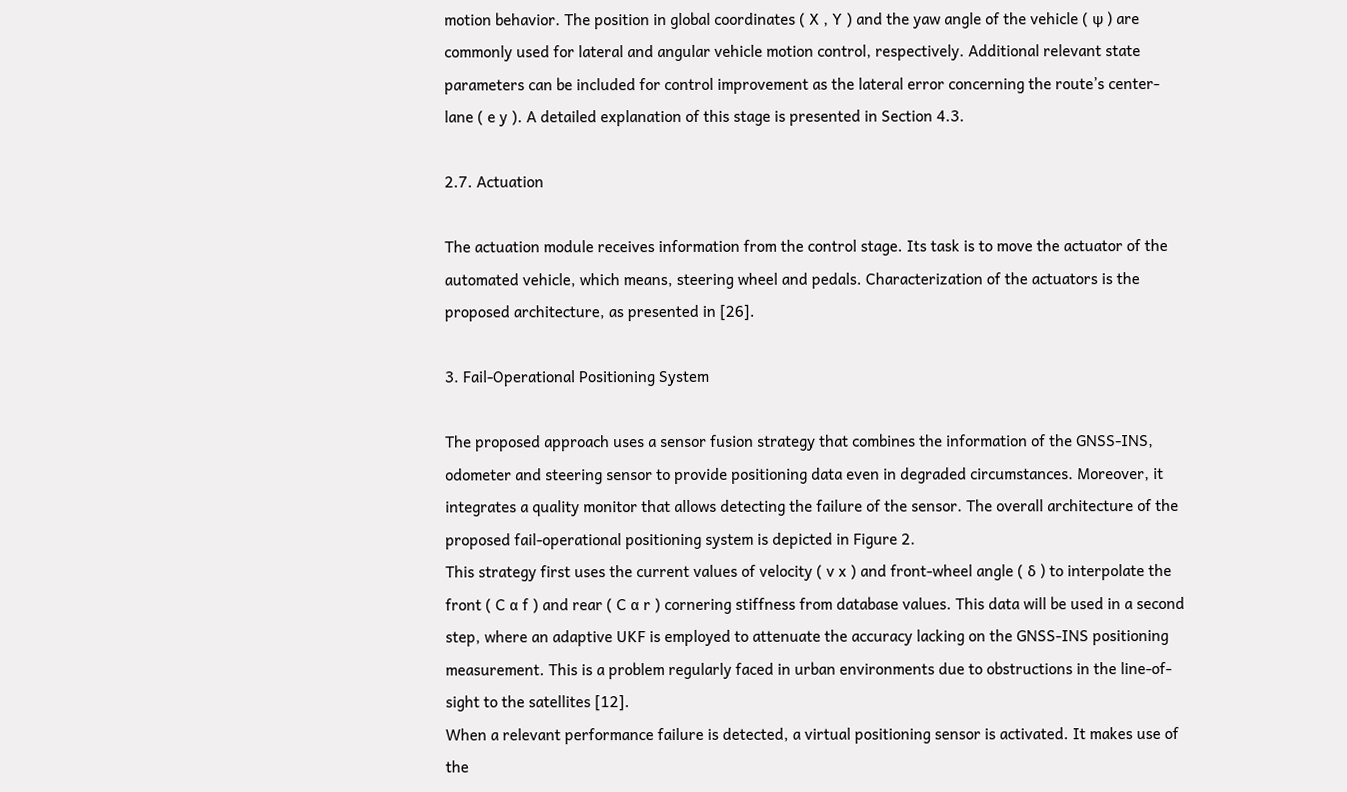motion behavior. The position in global coordinates ( X , Y ) and the yaw angle of the vehicle ( ψ ) are commonly used for lateral and angular vehicle motion control, respectively. Additional relevant state parameters can be included for control improvement as the lateral error concerning the route’s center-lane ( e y ). A detailed explanation of this stage is presented in Section 4.3.

2.7. Actuation

The actuation module receives information from the control stage. Its task is to move the actuator of the automated vehicle, which means, steering wheel and pedals. Characterization of the actuators is the proposed architecture, as presented in [26].

3. Fail-Operational Positioning System

The proposed approach uses a sensor fusion strategy that combines the information of the GNSS-INS, odometer and steering sensor to provide positioning data even in degraded circumstances. Moreover, it integrates a quality monitor that allows detecting the failure of the sensor. The overall architecture of the proposed fail-operational positioning system is depicted in Figure 2.
This strategy first uses the current values of velocity ( v x ) and front-wheel angle ( δ ) to interpolate the front ( C α f ) and rear ( C α r ) cornering stiffness from database values. This data will be used in a second step, where an adaptive UKF is employed to attenuate the accuracy lacking on the GNSS-INS positioning measurement. This is a problem regularly faced in urban environments due to obstructions in the line-of-sight to the satellites [12].
When a relevant performance failure is detected, a virtual positioning sensor is activated. It makes use of the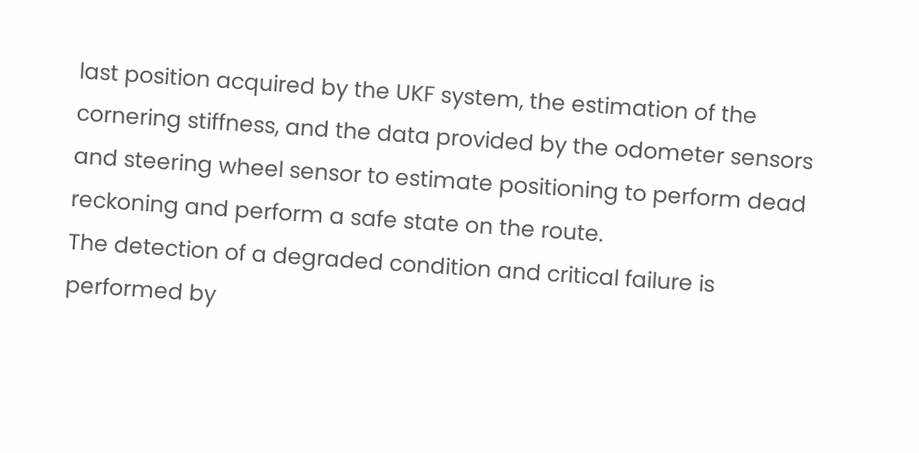last position acquired by the UKF system, the estimation of the cornering stiffness, and the data provided by the odometer sensors and steering wheel sensor to estimate positioning to perform dead reckoning and perform a safe state on the route.
The detection of a degraded condition and critical failure is performed by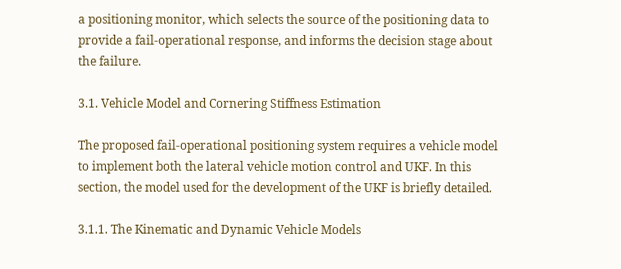a positioning monitor, which selects the source of the positioning data to provide a fail-operational response, and informs the decision stage about the failure.

3.1. Vehicle Model and Cornering Stiffness Estimation

The proposed fail-operational positioning system requires a vehicle model to implement both the lateral vehicle motion control and UKF. In this section, the model used for the development of the UKF is briefly detailed.

3.1.1. The Kinematic and Dynamic Vehicle Models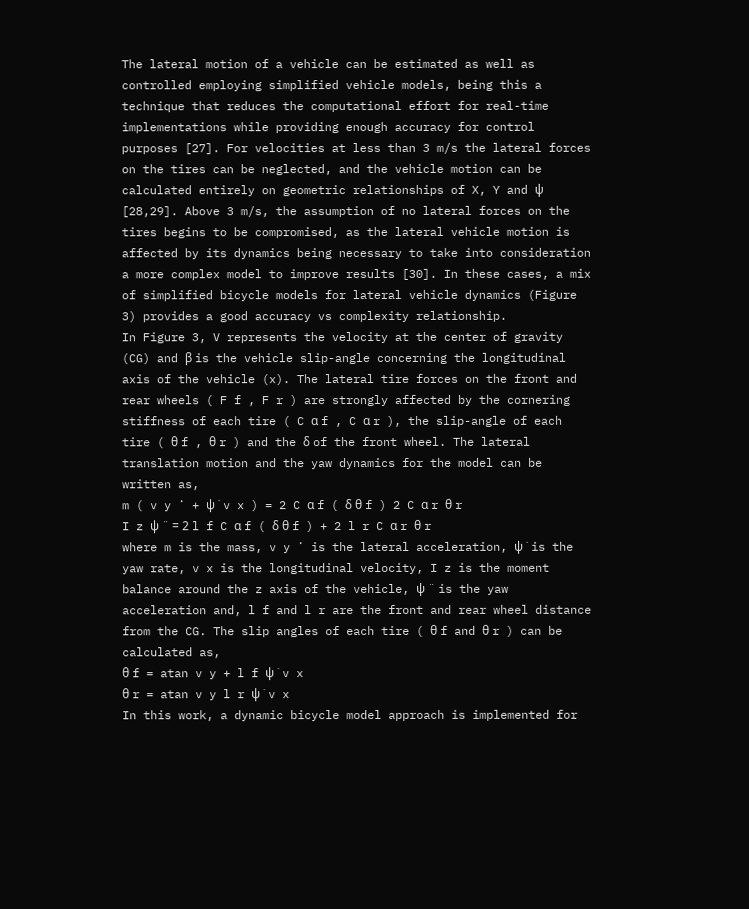The lateral motion of a vehicle can be estimated as well as controlled employing simplified vehicle models, being this a technique that reduces the computational effort for real-time implementations while providing enough accuracy for control purposes [27]. For velocities at less than 3 m/s the lateral forces on the tires can be neglected, and the vehicle motion can be calculated entirely on geometric relationships of X, Y and ψ [28,29]. Above 3 m/s, the assumption of no lateral forces on the tires begins to be compromised, as the lateral vehicle motion is affected by its dynamics being necessary to take into consideration a more complex model to improve results [30]. In these cases, a mix of simplified bicycle models for lateral vehicle dynamics (Figure 3) provides a good accuracy vs complexity relationship.
In Figure 3, V represents the velocity at the center of gravity (CG) and β is the vehicle slip-angle concerning the longitudinal axis of the vehicle (x). The lateral tire forces on the front and rear wheels ( F f , F r ) are strongly affected by the cornering stiffness of each tire ( C α f , C α r ), the slip-angle of each tire ( θ f , θ r ) and the δ of the front wheel. The lateral translation motion and the yaw dynamics for the model can be written as,
m ( v y ˙ + ψ ˙ v x ) = 2 C α f ( δ θ f ) 2 C α r θ r
I z ψ ¨ = 2 l f C α f ( δ θ f ) + 2 l r C α r θ r
where m is the mass, v y ˙ is the lateral acceleration, ψ ˙ is the yaw rate, v x is the longitudinal velocity, I z is the moment balance around the z axis of the vehicle, ψ ¨ is the yaw acceleration and, l f and l r are the front and rear wheel distance from the CG. The slip angles of each tire ( θ f and θ r ) can be calculated as,
θ f = atan v y + l f ψ ˙ v x
θ r = atan v y l r ψ ˙ v x
In this work, a dynamic bicycle model approach is implemented for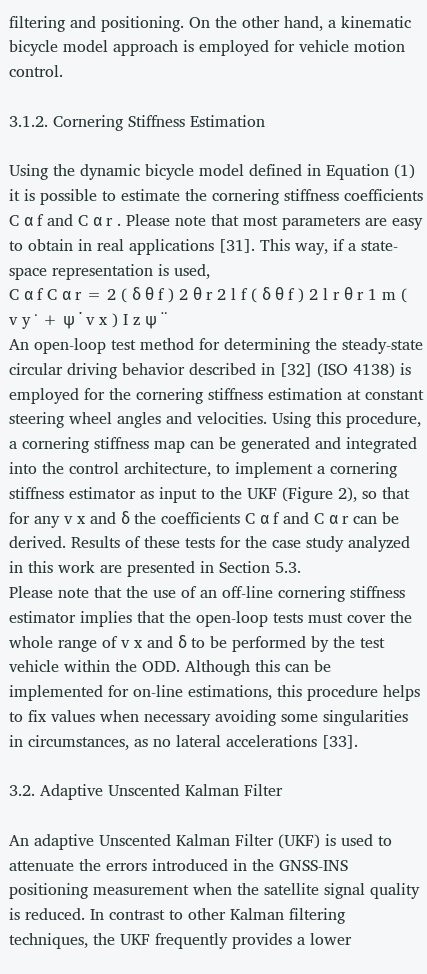filtering and positioning. On the other hand, a kinematic bicycle model approach is employed for vehicle motion control.

3.1.2. Cornering Stiffness Estimation

Using the dynamic bicycle model defined in Equation (1) it is possible to estimate the cornering stiffness coefficients C α f and C α r . Please note that most parameters are easy to obtain in real applications [31]. This way, if a state-space representation is used,
C α f C α r = 2 ( δ θ f ) 2 θ r 2 l f ( δ θ f ) 2 l r θ r 1 m ( v y ˙ + ψ ˙ v x ) I z ψ ¨
An open-loop test method for determining the steady-state circular driving behavior described in [32] (ISO 4138) is employed for the cornering stiffness estimation at constant steering wheel angles and velocities. Using this procedure, a cornering stiffness map can be generated and integrated into the control architecture, to implement a cornering stiffness estimator as input to the UKF (Figure 2), so that for any v x and δ the coefficients C α f and C α r can be derived. Results of these tests for the case study analyzed in this work are presented in Section 5.3.
Please note that the use of an off-line cornering stiffness estimator implies that the open-loop tests must cover the whole range of v x and δ to be performed by the test vehicle within the ODD. Although this can be implemented for on-line estimations, this procedure helps to fix values when necessary avoiding some singularities in circumstances, as no lateral accelerations [33].

3.2. Adaptive Unscented Kalman Filter

An adaptive Unscented Kalman Filter (UKF) is used to attenuate the errors introduced in the GNSS-INS positioning measurement when the satellite signal quality is reduced. In contrast to other Kalman filtering techniques, the UKF frequently provides a lower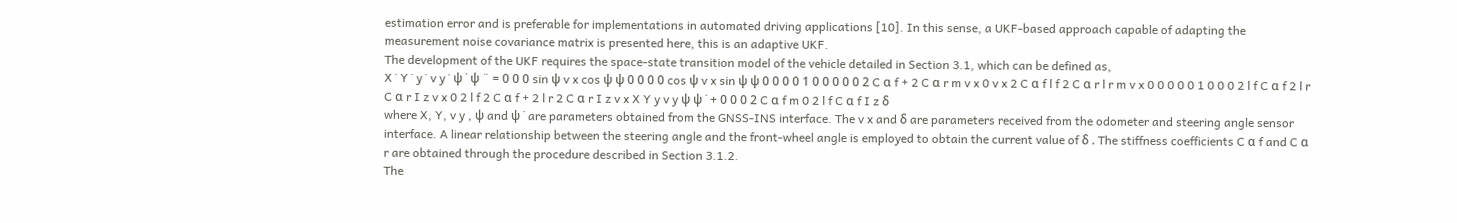estimation error and is preferable for implementations in automated driving applications [10]. In this sense, a UKF-based approach capable of adapting the measurement noise covariance matrix is presented here, this is an adaptive UKF.
The development of the UKF requires the space-state transition model of the vehicle detailed in Section 3.1, which can be defined as,
X ˙ Y ˙ y ˙ v y ˙ ψ ˙ ψ ¨ = 0 0 0 sin ψ v x cos ψ ψ 0 0 0 0 cos ψ v x sin ψ ψ 0 0 0 0 1 0 0 0 0 0 2 C α f + 2 C α r m v x 0 v x 2 C α f l f 2 C α r l r m v x 0 0 0 0 0 1 0 0 0 2 l f C α f 2 l r C α r I z v x 0 2 l f 2 C α f + 2 l r 2 C α r I z v x X Y y v y ψ ψ ˙ + 0 0 0 2 C α f m 0 2 l f C α f I z δ
where X, Y, v y , ψ and ψ ˙ are parameters obtained from the GNSS-INS interface. The v x and δ are parameters received from the odometer and steering angle sensor interface. A linear relationship between the steering angle and the front-wheel angle is employed to obtain the current value of δ . The stiffness coefficients C α f and C α r are obtained through the procedure described in Section 3.1.2.
The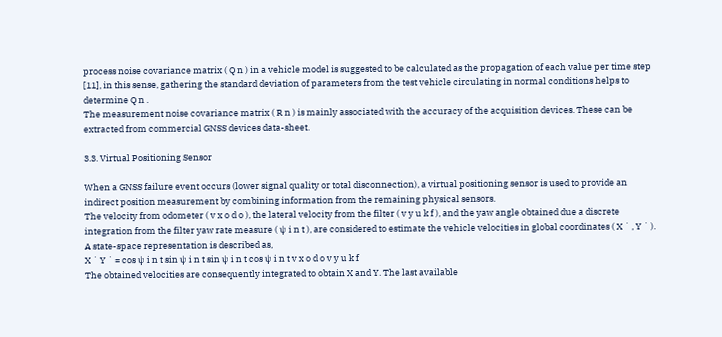process noise covariance matrix ( Q n ) in a vehicle model is suggested to be calculated as the propagation of each value per time step [11], in this sense, gathering the standard deviation of parameters from the test vehicle circulating in normal conditions helps to determine Q n .
The measurement noise covariance matrix ( R n ) is mainly associated with the accuracy of the acquisition devices. These can be extracted from commercial GNSS devices data-sheet.

3.3. Virtual Positioning Sensor

When a GNSS failure event occurs (lower signal quality or total disconnection), a virtual positioning sensor is used to provide an indirect position measurement by combining information from the remaining physical sensors.
The velocity from odometer ( v x o d o ), the lateral velocity from the filter ( v y u k f ), and the yaw angle obtained due a discrete integration from the filter yaw rate measure ( ψ i n t ), are considered to estimate the vehicle velocities in global coordinates ( X ˙ , Y ˙ ). A state-space representation is described as,
X ˙ Y ˙ = cos ψ i n t sin ψ i n t sin ψ i n t cos ψ i n t v x o d o v y u k f
The obtained velocities are consequently integrated to obtain X and Y. The last available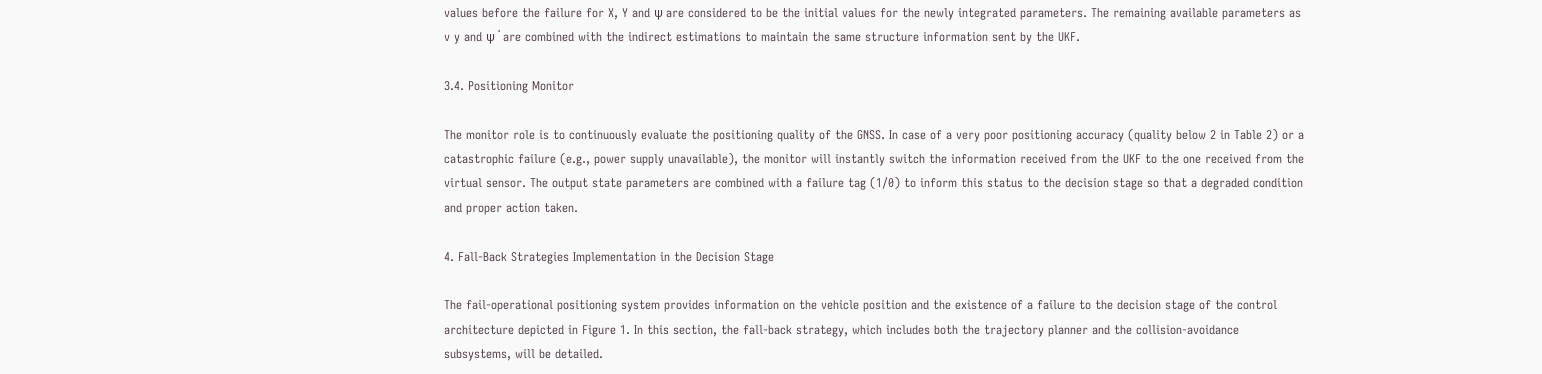values before the failure for X, Y and ψ are considered to be the initial values for the newly integrated parameters. The remaining available parameters as v y and ψ ˙ are combined with the indirect estimations to maintain the same structure information sent by the UKF.

3.4. Positioning Monitor

The monitor role is to continuously evaluate the positioning quality of the GNSS. In case of a very poor positioning accuracy (quality below 2 in Table 2) or a catastrophic failure (e.g., power supply unavailable), the monitor will instantly switch the information received from the UKF to the one received from the virtual sensor. The output state parameters are combined with a failure tag (1/0) to inform this status to the decision stage so that a degraded condition and proper action taken.

4. Fall-Back Strategies Implementation in the Decision Stage

The fail-operational positioning system provides information on the vehicle position and the existence of a failure to the decision stage of the control architecture depicted in Figure 1. In this section, the fall-back strategy, which includes both the trajectory planner and the collision-avoidance subsystems, will be detailed.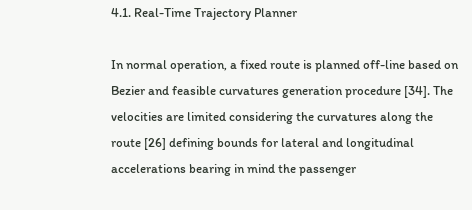4.1. Real-Time Trajectory Planner

In normal operation, a fixed route is planned off-line based on Bezier and feasible curvatures generation procedure [34]. The velocities are limited considering the curvatures along the route [26] defining bounds for lateral and longitudinal accelerations bearing in mind the passenger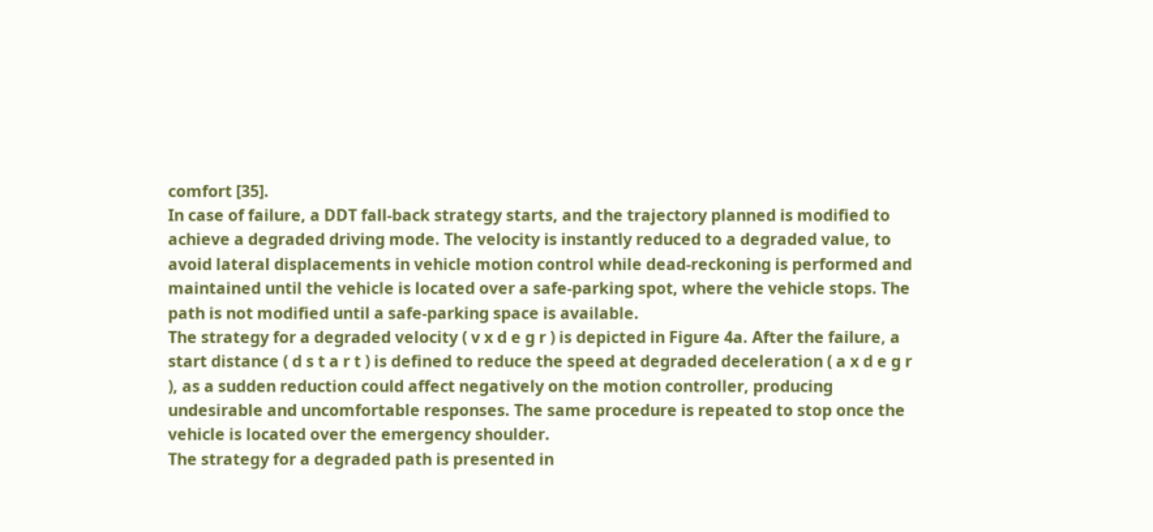comfort [35].
In case of failure, a DDT fall-back strategy starts, and the trajectory planned is modified to achieve a degraded driving mode. The velocity is instantly reduced to a degraded value, to avoid lateral displacements in vehicle motion control while dead-reckoning is performed and maintained until the vehicle is located over a safe-parking spot, where the vehicle stops. The path is not modified until a safe-parking space is available.
The strategy for a degraded velocity ( v x d e g r ) is depicted in Figure 4a. After the failure, a start distance ( d s t a r t ) is defined to reduce the speed at degraded deceleration ( a x d e g r ), as a sudden reduction could affect negatively on the motion controller, producing undesirable and uncomfortable responses. The same procedure is repeated to stop once the vehicle is located over the emergency shoulder.
The strategy for a degraded path is presented in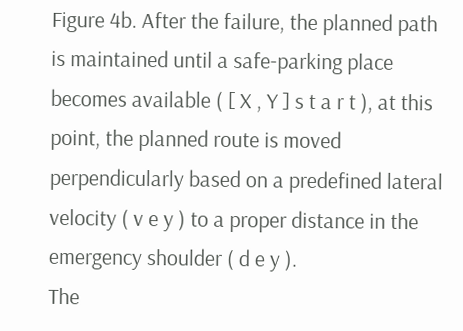Figure 4b. After the failure, the planned path is maintained until a safe-parking place becomes available ( [ X , Y ] s t a r t ), at this point, the planned route is moved perpendicularly based on a predefined lateral velocity ( v e y ) to a proper distance in the emergency shoulder ( d e y ).
The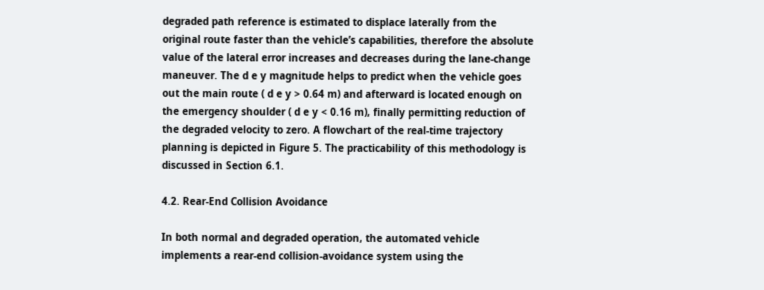degraded path reference is estimated to displace laterally from the original route faster than the vehicle’s capabilities, therefore the absolute value of the lateral error increases and decreases during the lane-change maneuver. The d e y magnitude helps to predict when the vehicle goes out the main route ( d e y > 0.64 m) and afterward is located enough on the emergency shoulder ( d e y < 0.16 m), finally permitting reduction of the degraded velocity to zero. A flowchart of the real-time trajectory planning is depicted in Figure 5. The practicability of this methodology is discussed in Section 6.1.

4.2. Rear-End Collision Avoidance

In both normal and degraded operation, the automated vehicle implements a rear-end collision-avoidance system using the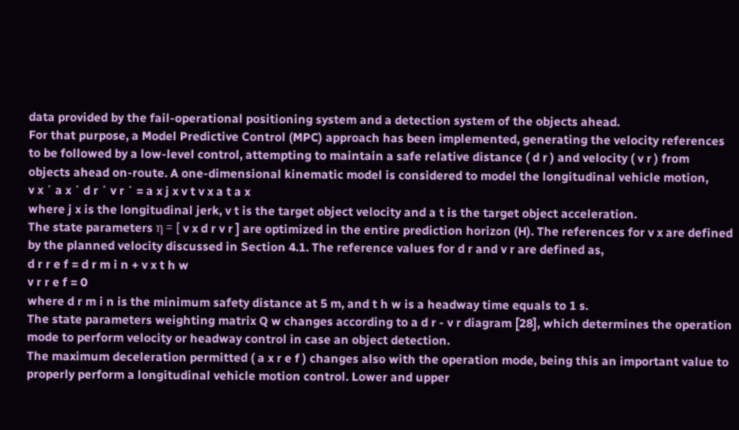data provided by the fail-operational positioning system and a detection system of the objects ahead.
For that purpose, a Model Predictive Control (MPC) approach has been implemented, generating the velocity references to be followed by a low-level control, attempting to maintain a safe relative distance ( d r ) and velocity ( v r ) from objects ahead on-route. A one-dimensional kinematic model is considered to model the longitudinal vehicle motion,
v x ˙ a x ˙ d r ˙ v r ˙ = a x j x v t v x a t a x
where j x is the longitudinal jerk, v t is the target object velocity and a t is the target object acceleration.
The state parameters η = [ v x d r v r ] are optimized in the entire prediction horizon (H). The references for v x are defined by the planned velocity discussed in Section 4.1. The reference values for d r and v r are defined as,
d r r e f = d r m i n + v x t h w
v r r e f = 0
where d r m i n is the minimum safety distance at 5 m, and t h w is a headway time equals to 1 s.
The state parameters weighting matrix Q w changes according to a d r - v r diagram [28], which determines the operation mode to perform velocity or headway control in case an object detection.
The maximum deceleration permitted ( a x r e f ) changes also with the operation mode, being this an important value to properly perform a longitudinal vehicle motion control. Lower and upper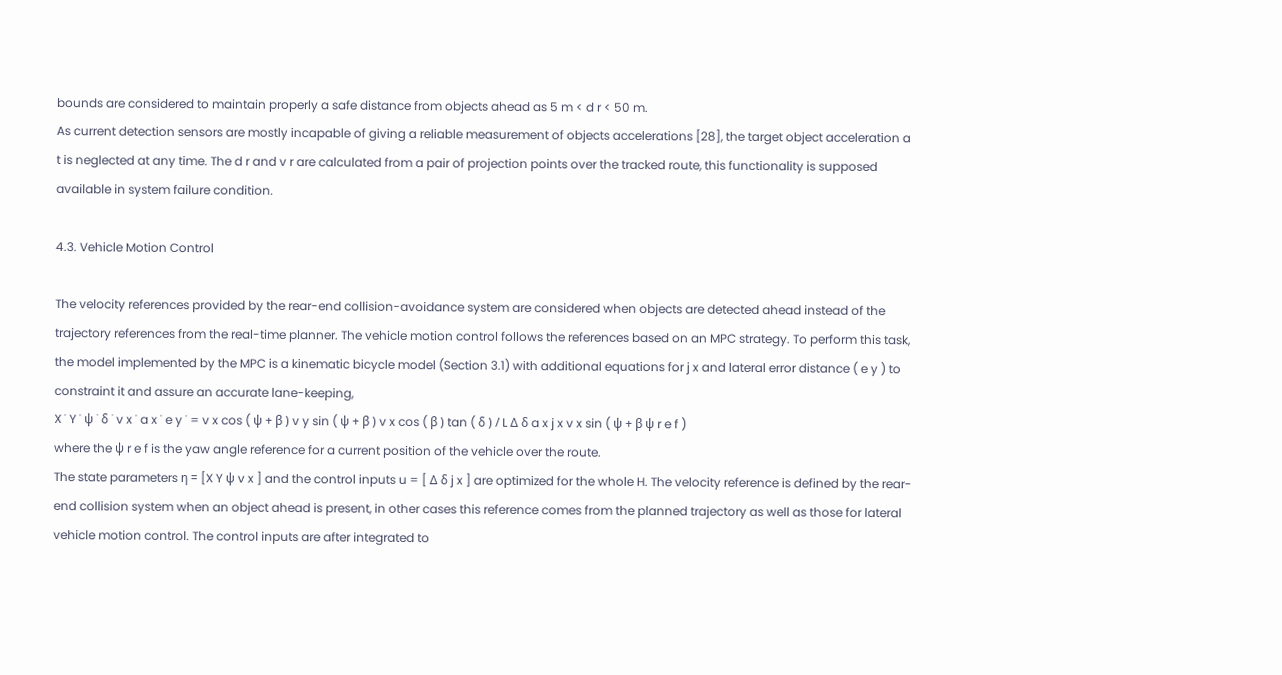bounds are considered to maintain properly a safe distance from objects ahead as 5 m < d r < 50 m.
As current detection sensors are mostly incapable of giving a reliable measurement of objects accelerations [28], the target object acceleration a t is neglected at any time. The d r and v r are calculated from a pair of projection points over the tracked route, this functionality is supposed available in system failure condition.

4.3. Vehicle Motion Control

The velocity references provided by the rear-end collision-avoidance system are considered when objects are detected ahead instead of the trajectory references from the real-time planner. The vehicle motion control follows the references based on an MPC strategy. To perform this task, the model implemented by the MPC is a kinematic bicycle model (Section 3.1) with additional equations for j x and lateral error distance ( e y ) to constraint it and assure an accurate lane-keeping,
X ˙ Y ˙ ψ ˙ δ ˙ v x ˙ a x ˙ e y ˙ = v x cos ( ψ + β ) v y sin ( ψ + β ) v x cos ( β ) tan ( δ ) / L Δ δ a x j x v x sin ( ψ + β ψ r e f )
where the ψ r e f is the yaw angle reference for a current position of the vehicle over the route.
The state parameters η = [X Y ψ v x ] and the control inputs u = [ Δ δ j x ] are optimized for the whole H. The velocity reference is defined by the rear-end collision system when an object ahead is present, in other cases this reference comes from the planned trajectory as well as those for lateral vehicle motion control. The control inputs are after integrated to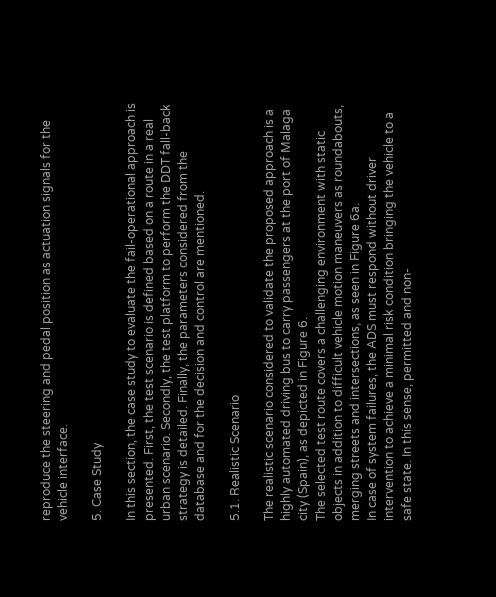reproduce the steering and pedal position as actuation signals for the vehicle interface.

5. Case Study

In this section, the case study to evaluate the fail-operational approach is presented. First, the test scenario is defined based on a route in a real urban scenario. Secondly, the test platform to perform the DDT fall-back strategy is detailed. Finally, the parameters considered from the database and for the decision and control are mentioned.

5.1. Realistic Scenario

The realistic scenario considered to validate the proposed approach is a highly automated driving bus to carry passengers at the port of Malaga city (Spain), as depicted in Figure 6.
The selected test route covers a challenging environment with static objects in addition to difficult vehicle motion maneuvers as roundabouts, merging streets and intersections, as seen in Figure 6a.
In case of system failures, the ADS must respond without driver intervention to achieve a minimal risk condition bringing the vehicle to a safe state. In this sense, permitted and non-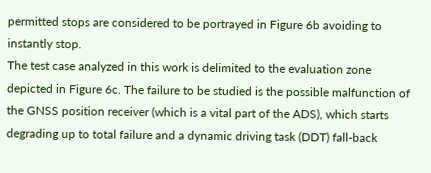permitted stops are considered to be portrayed in Figure 6b avoiding to instantly stop.
The test case analyzed in this work is delimited to the evaluation zone depicted in Figure 6c. The failure to be studied is the possible malfunction of the GNSS position receiver (which is a vital part of the ADS), which starts degrading up to total failure and a dynamic driving task (DDT) fall-back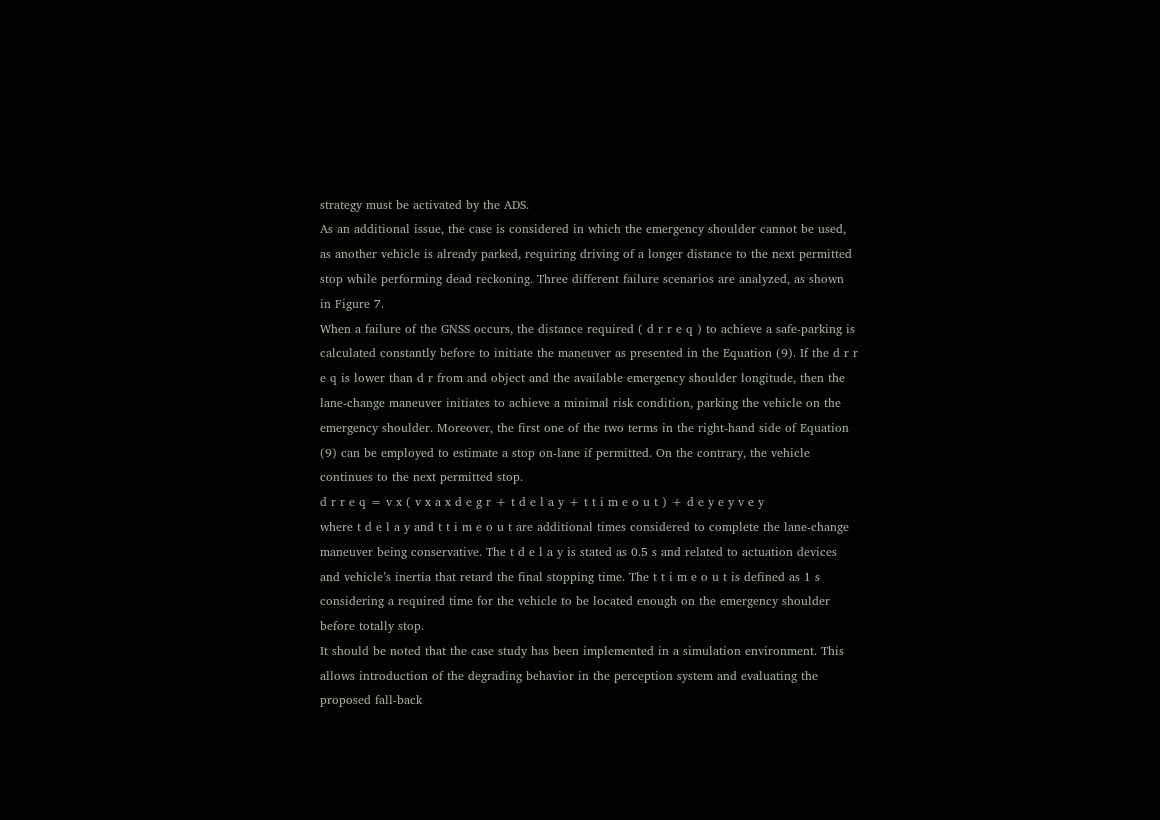strategy must be activated by the ADS.
As an additional issue, the case is considered in which the emergency shoulder cannot be used, as another vehicle is already parked, requiring driving of a longer distance to the next permitted stop while performing dead reckoning. Three different failure scenarios are analyzed, as shown in Figure 7.
When a failure of the GNSS occurs, the distance required ( d r r e q ) to achieve a safe-parking is calculated constantly before to initiate the maneuver as presented in the Equation (9). If the d r r e q is lower than d r from and object and the available emergency shoulder longitude, then the lane-change maneuver initiates to achieve a minimal risk condition, parking the vehicle on the emergency shoulder. Moreover, the first one of the two terms in the right-hand side of Equation (9) can be employed to estimate a stop on-lane if permitted. On the contrary, the vehicle continues to the next permitted stop.
d r r e q = v x ( v x a x d e g r + t d e l a y + t t i m e o u t ) + d e y e y v e y
where t d e l a y and t t i m e o u t are additional times considered to complete the lane-change maneuver being conservative. The t d e l a y is stated as 0.5 s and related to actuation devices and vehicle’s inertia that retard the final stopping time. The t t i m e o u t is defined as 1 s considering a required time for the vehicle to be located enough on the emergency shoulder before totally stop.
It should be noted that the case study has been implemented in a simulation environment. This allows introduction of the degrading behavior in the perception system and evaluating the proposed fall-back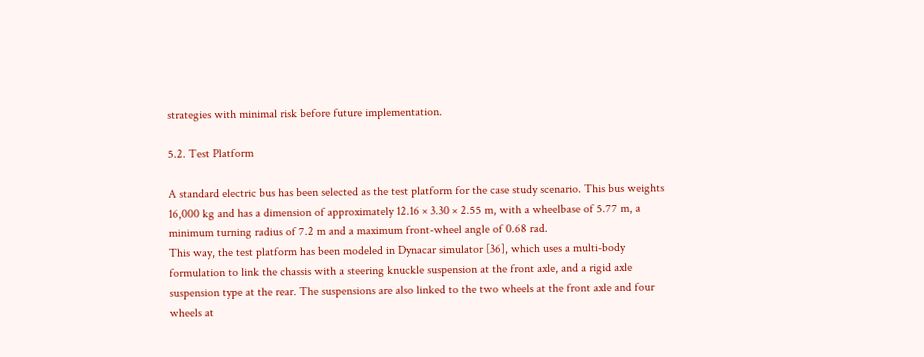strategies with minimal risk before future implementation.

5.2. Test Platform

A standard electric bus has been selected as the test platform for the case study scenario. This bus weights 16,000 kg and has a dimension of approximately 12.16 × 3.30 × 2.55 m, with a wheelbase of 5.77 m, a minimum turning radius of 7.2 m and a maximum front-wheel angle of 0.68 rad.
This way, the test platform has been modeled in Dynacar simulator [36], which uses a multi-body formulation to link the chassis with a steering knuckle suspension at the front axle, and a rigid axle suspension type at the rear. The suspensions are also linked to the two wheels at the front axle and four wheels at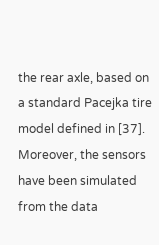the rear axle, based on a standard Pacejka tire model defined in [37].
Moreover, the sensors have been simulated from the data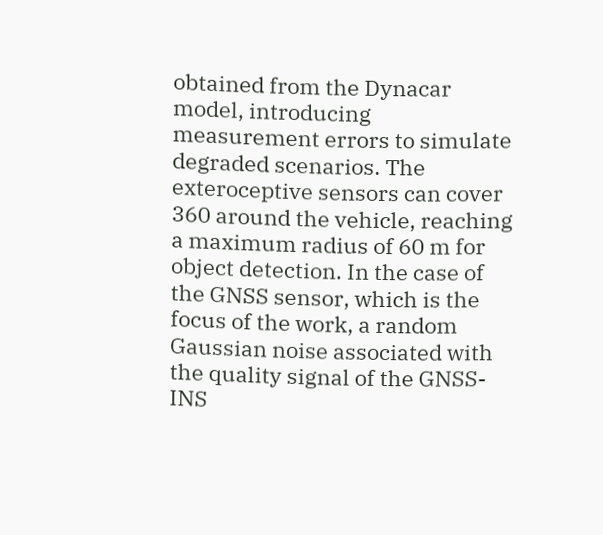obtained from the Dynacar model, introducing measurement errors to simulate degraded scenarios. The exteroceptive sensors can cover 360 around the vehicle, reaching a maximum radius of 60 m for object detection. In the case of the GNSS sensor, which is the focus of the work, a random Gaussian noise associated with the quality signal of the GNSS-INS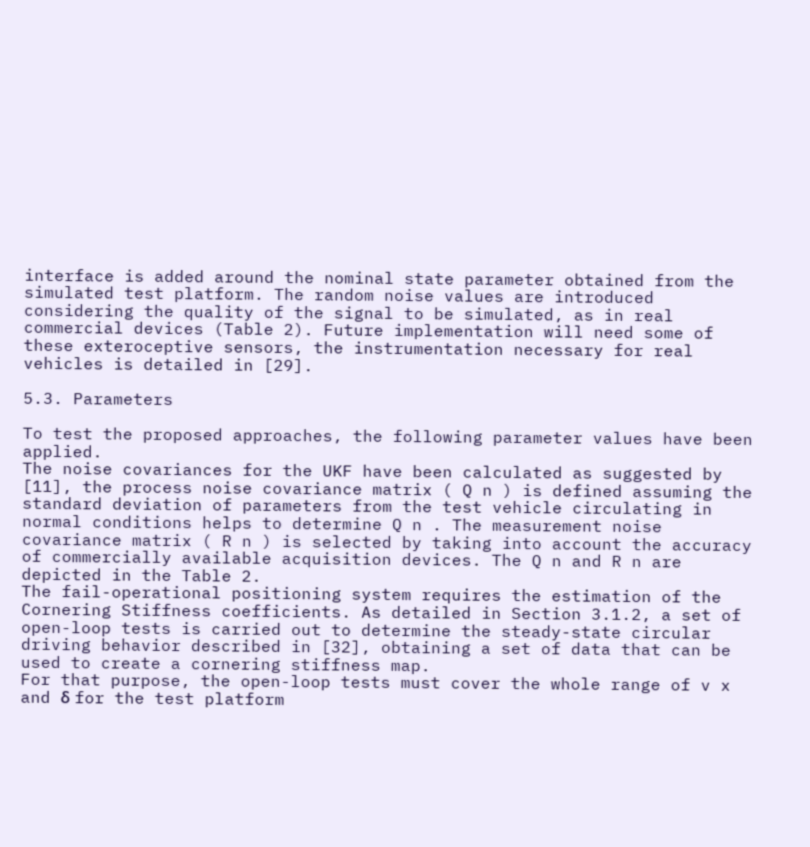interface is added around the nominal state parameter obtained from the simulated test platform. The random noise values are introduced considering the quality of the signal to be simulated, as in real commercial devices (Table 2). Future implementation will need some of these exteroceptive sensors, the instrumentation necessary for real vehicles is detailed in [29].

5.3. Parameters

To test the proposed approaches, the following parameter values have been applied.
The noise covariances for the UKF have been calculated as suggested by [11], the process noise covariance matrix ( Q n ) is defined assuming the standard deviation of parameters from the test vehicle circulating in normal conditions helps to determine Q n . The measurement noise covariance matrix ( R n ) is selected by taking into account the accuracy of commercially available acquisition devices. The Q n and R n are depicted in the Table 2.
The fail-operational positioning system requires the estimation of the Cornering Stiffness coefficients. As detailed in Section 3.1.2, a set of open-loop tests is carried out to determine the steady-state circular driving behavior described in [32], obtaining a set of data that can be used to create a cornering stiffness map.
For that purpose, the open-loop tests must cover the whole range of v x and δ for the test platform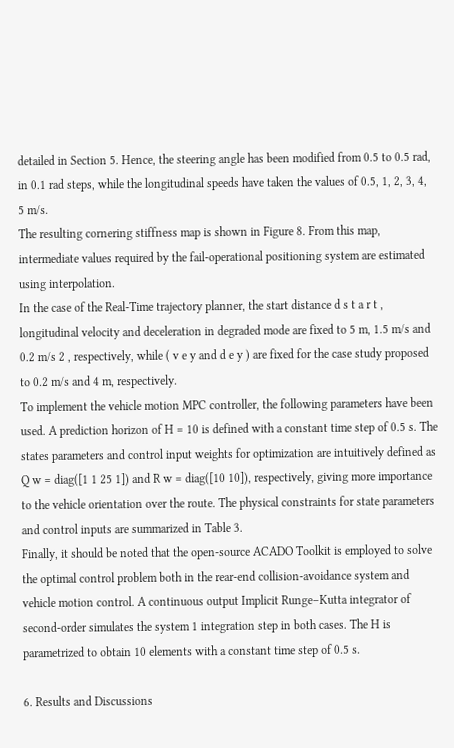detailed in Section 5. Hence, the steering angle has been modified from 0.5 to 0.5 rad, in 0.1 rad steps, while the longitudinal speeds have taken the values of 0.5, 1, 2, 3, 4, 5 m/s.
The resulting cornering stiffness map is shown in Figure 8. From this map, intermediate values required by the fail-operational positioning system are estimated using interpolation.
In the case of the Real-Time trajectory planner, the start distance d s t a r t , longitudinal velocity and deceleration in degraded mode are fixed to 5 m, 1.5 m/s and 0.2 m/s 2 , respectively, while ( v e y and d e y ) are fixed for the case study proposed to 0.2 m/s and 4 m, respectively.
To implement the vehicle motion MPC controller, the following parameters have been used. A prediction horizon of H = 10 is defined with a constant time step of 0.5 s. The states parameters and control input weights for optimization are intuitively defined as Q w = diag([1 1 25 1]) and R w = diag([10 10]), respectively, giving more importance to the vehicle orientation over the route. The physical constraints for state parameters and control inputs are summarized in Table 3.
Finally, it should be noted that the open-source ACADO Toolkit is employed to solve the optimal control problem both in the rear-end collision-avoidance system and vehicle motion control. A continuous output Implicit Runge–Kutta integrator of second-order simulates the system 1 integration step in both cases. The H is parametrized to obtain 10 elements with a constant time step of 0.5 s.

6. Results and Discussions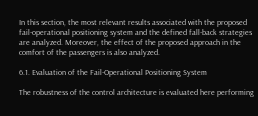In this section, the most relevant results associated with the proposed fail-operational positioning system and the defined fall-back strategies are analyzed. Moreover, the effect of the proposed approach in the comfort of the passengers is also analyzed.

6.1. Evaluation of the Fail-Operational Positioning System

The robustness of the control architecture is evaluated here performing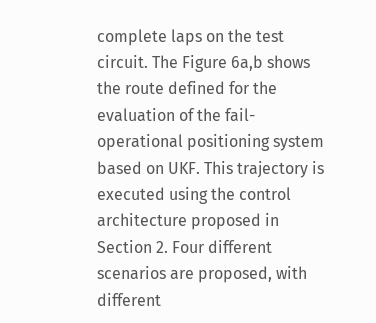complete laps on the test circuit. The Figure 6a,b shows the route defined for the evaluation of the fail-operational positioning system based on UKF. This trajectory is executed using the control architecture proposed in Section 2. Four different scenarios are proposed, with different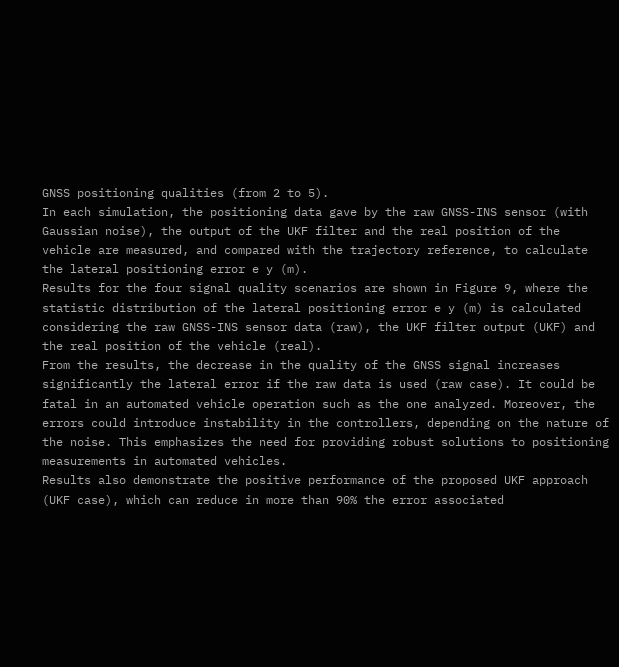GNSS positioning qualities (from 2 to 5).
In each simulation, the positioning data gave by the raw GNSS-INS sensor (with Gaussian noise), the output of the UKF filter and the real position of the vehicle are measured, and compared with the trajectory reference, to calculate the lateral positioning error e y (m).
Results for the four signal quality scenarios are shown in Figure 9, where the statistic distribution of the lateral positioning error e y (m) is calculated considering the raw GNSS-INS sensor data (raw), the UKF filter output (UKF) and the real position of the vehicle (real).
From the results, the decrease in the quality of the GNSS signal increases significantly the lateral error if the raw data is used (raw case). It could be fatal in an automated vehicle operation such as the one analyzed. Moreover, the errors could introduce instability in the controllers, depending on the nature of the noise. This emphasizes the need for providing robust solutions to positioning measurements in automated vehicles.
Results also demonstrate the positive performance of the proposed UKF approach (UKF case), which can reduce in more than 90% the error associated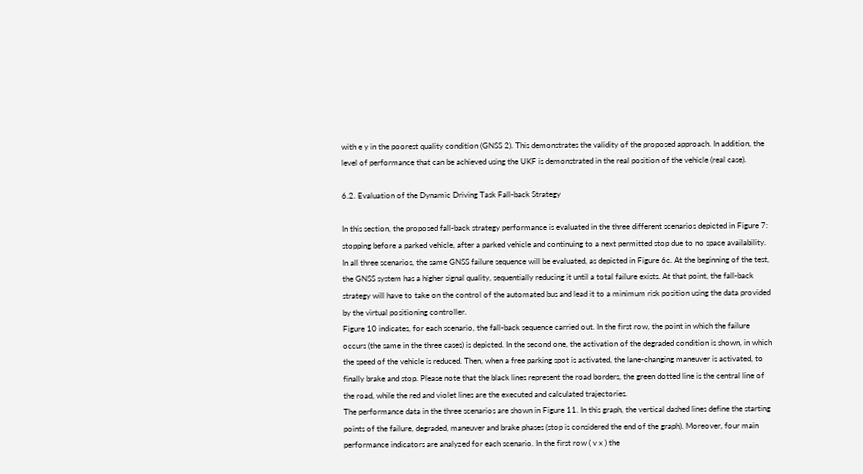with e y in the poorest quality condition (GNSS 2). This demonstrates the validity of the proposed approach. In addition, the level of performance that can be achieved using the UKF is demonstrated in the real position of the vehicle (real case).

6.2. Evaluation of the Dynamic Driving Task Fall-back Strategy

In this section, the proposed fall-back strategy performance is evaluated in the three different scenarios depicted in Figure 7: stopping before a parked vehicle, after a parked vehicle and continuing to a next permitted stop due to no space availability.
In all three scenarios, the same GNSS failure sequence will be evaluated, as depicted in Figure 6c. At the beginning of the test, the GNSS system has a higher signal quality, sequentially reducing it until a total failure exists. At that point, the fall-back strategy will have to take on the control of the automated bus and lead it to a minimum risk position using the data provided by the virtual positioning controller.
Figure 10 indicates, for each scenario, the fall-back sequence carried out. In the first row, the point in which the failure occurs (the same in the three cases) is depicted. In the second one, the activation of the degraded condition is shown, in which the speed of the vehicle is reduced. Then, when a free parking spot is activated, the lane-changing maneuver is activated, to finally brake and stop. Please note that the black lines represent the road borders, the green dotted line is the central line of the road, while the red and violet lines are the executed and calculated trajectories.
The performance data in the three scenarios are shown in Figure 11. In this graph, the vertical dashed lines define the starting points of the failure, degraded, maneuver and brake phases (stop is considered the end of the graph). Moreover, four main performance indicators are analyzed for each scenario. In the first row ( v x ) the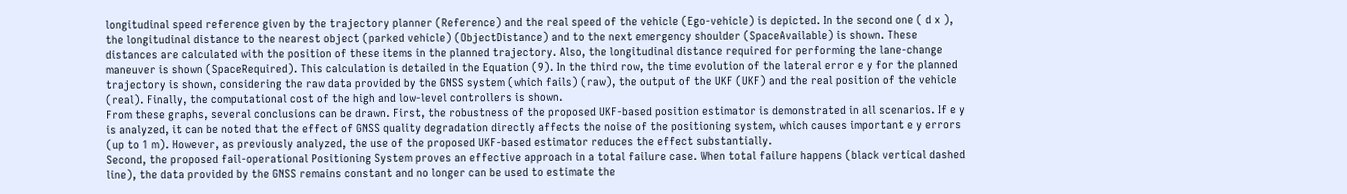longitudinal speed reference given by the trajectory planner (Reference) and the real speed of the vehicle (Ego-vehicle) is depicted. In the second one ( d x ), the longitudinal distance to the nearest object (parked vehicle) (ObjectDistance) and to the next emergency shoulder (SpaceAvailable) is shown. These distances are calculated with the position of these items in the planned trajectory. Also, the longitudinal distance required for performing the lane-change maneuver is shown (SpaceRequired). This calculation is detailed in the Equation (9). In the third row, the time evolution of the lateral error e y for the planned trajectory is shown, considering the raw data provided by the GNSS system (which fails) (raw), the output of the UKF (UKF) and the real position of the vehicle (real). Finally, the computational cost of the high and low-level controllers is shown.
From these graphs, several conclusions can be drawn. First, the robustness of the proposed UKF-based position estimator is demonstrated in all scenarios. If e y is analyzed, it can be noted that the effect of GNSS quality degradation directly affects the noise of the positioning system, which causes important e y errors (up to 1 m). However, as previously analyzed, the use of the proposed UKF-based estimator reduces the effect substantially.
Second, the proposed fail-operational Positioning System proves an effective approach in a total failure case. When total failure happens (black vertical dashed line), the data provided by the GNSS remains constant and no longer can be used to estimate the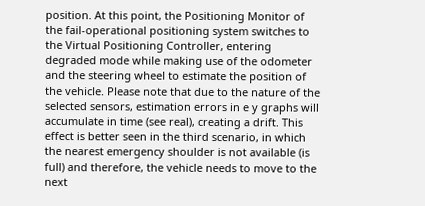position. At this point, the Positioning Monitor of the fail-operational positioning system switches to the Virtual Positioning Controller, entering degraded mode while making use of the odometer and the steering wheel to estimate the position of the vehicle. Please note that due to the nature of the selected sensors, estimation errors in e y graphs will accumulate in time (see real), creating a drift. This effect is better seen in the third scenario, in which the nearest emergency shoulder is not available (is full) and therefore, the vehicle needs to move to the next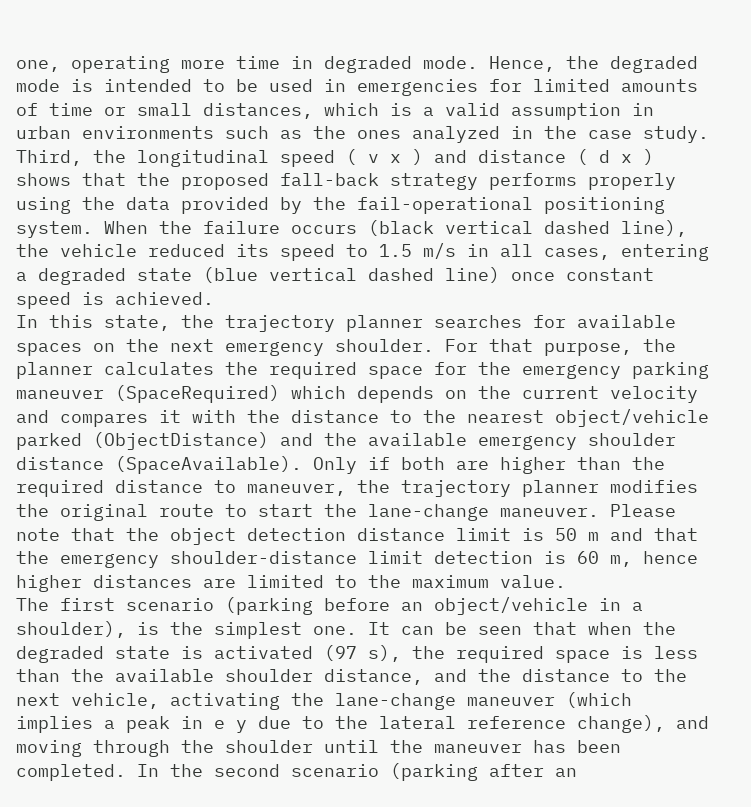one, operating more time in degraded mode. Hence, the degraded mode is intended to be used in emergencies for limited amounts of time or small distances, which is a valid assumption in urban environments such as the ones analyzed in the case study.
Third, the longitudinal speed ( v x ) and distance ( d x ) shows that the proposed fall-back strategy performs properly using the data provided by the fail-operational positioning system. When the failure occurs (black vertical dashed line), the vehicle reduced its speed to 1.5 m/s in all cases, entering a degraded state (blue vertical dashed line) once constant speed is achieved.
In this state, the trajectory planner searches for available spaces on the next emergency shoulder. For that purpose, the planner calculates the required space for the emergency parking maneuver (SpaceRequired) which depends on the current velocity and compares it with the distance to the nearest object/vehicle parked (ObjectDistance) and the available emergency shoulder distance (SpaceAvailable). Only if both are higher than the required distance to maneuver, the trajectory planner modifies the original route to start the lane-change maneuver. Please note that the object detection distance limit is 50 m and that the emergency shoulder-distance limit detection is 60 m, hence higher distances are limited to the maximum value.
The first scenario (parking before an object/vehicle in a shoulder), is the simplest one. It can be seen that when the degraded state is activated (97 s), the required space is less than the available shoulder distance, and the distance to the next vehicle, activating the lane-change maneuver (which implies a peak in e y due to the lateral reference change), and moving through the shoulder until the maneuver has been completed. In the second scenario (parking after an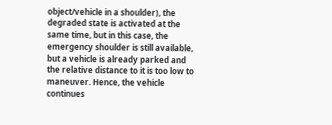object/vehicle in a shoulder), the degraded state is activated at the same time, but in this case, the emergency shoulder is still available, but a vehicle is already parked and the relative distance to it is too low to maneuver. Hence, the vehicle continues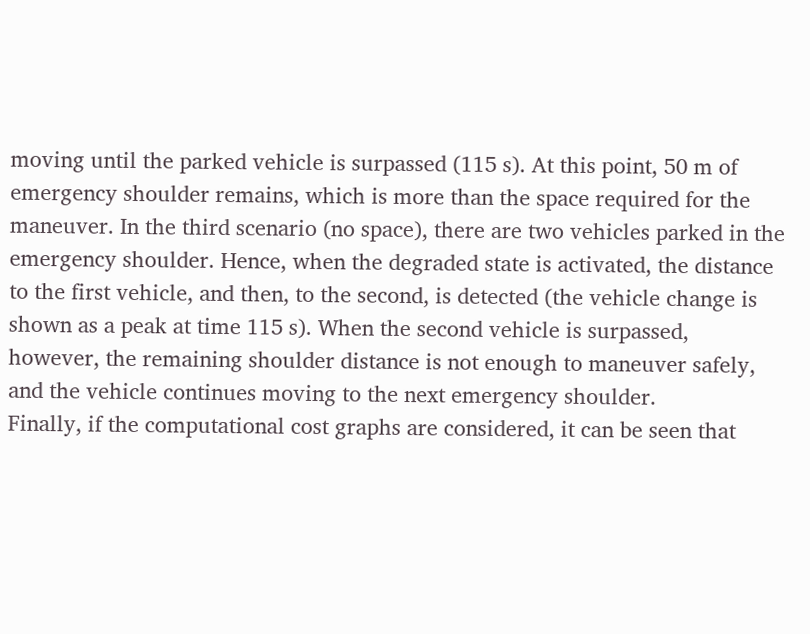moving until the parked vehicle is surpassed (115 s). At this point, 50 m of emergency shoulder remains, which is more than the space required for the maneuver. In the third scenario (no space), there are two vehicles parked in the emergency shoulder. Hence, when the degraded state is activated, the distance to the first vehicle, and then, to the second, is detected (the vehicle change is shown as a peak at time 115 s). When the second vehicle is surpassed, however, the remaining shoulder distance is not enough to maneuver safely, and the vehicle continues moving to the next emergency shoulder.
Finally, if the computational cost graphs are considered, it can be seen that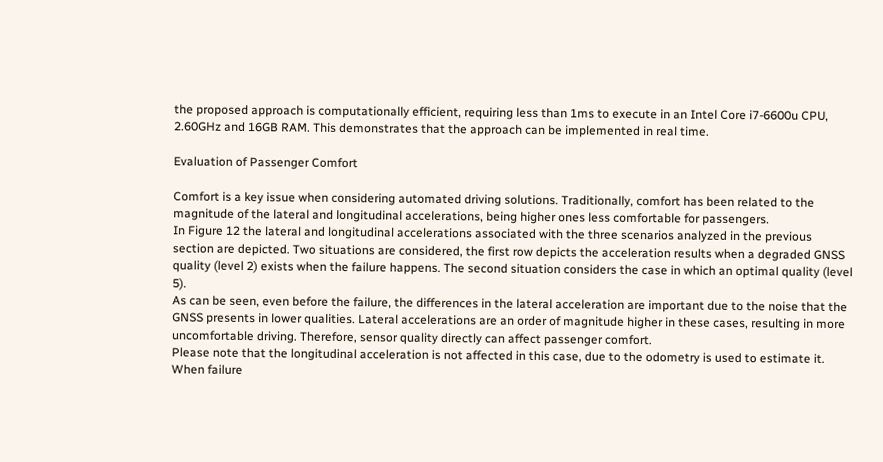the proposed approach is computationally efficient, requiring less than 1ms to execute in an Intel Core i7-6600u CPU, 2.60GHz and 16GB RAM. This demonstrates that the approach can be implemented in real time.

Evaluation of Passenger Comfort

Comfort is a key issue when considering automated driving solutions. Traditionally, comfort has been related to the magnitude of the lateral and longitudinal accelerations, being higher ones less comfortable for passengers.
In Figure 12 the lateral and longitudinal accelerations associated with the three scenarios analyzed in the previous section are depicted. Two situations are considered, the first row depicts the acceleration results when a degraded GNSS quality (level 2) exists when the failure happens. The second situation considers the case in which an optimal quality (level 5).
As can be seen, even before the failure, the differences in the lateral acceleration are important due to the noise that the GNSS presents in lower qualities. Lateral accelerations are an order of magnitude higher in these cases, resulting in more uncomfortable driving. Therefore, sensor quality directly can affect passenger comfort.
Please note that the longitudinal acceleration is not affected in this case, due to the odometry is used to estimate it. When failure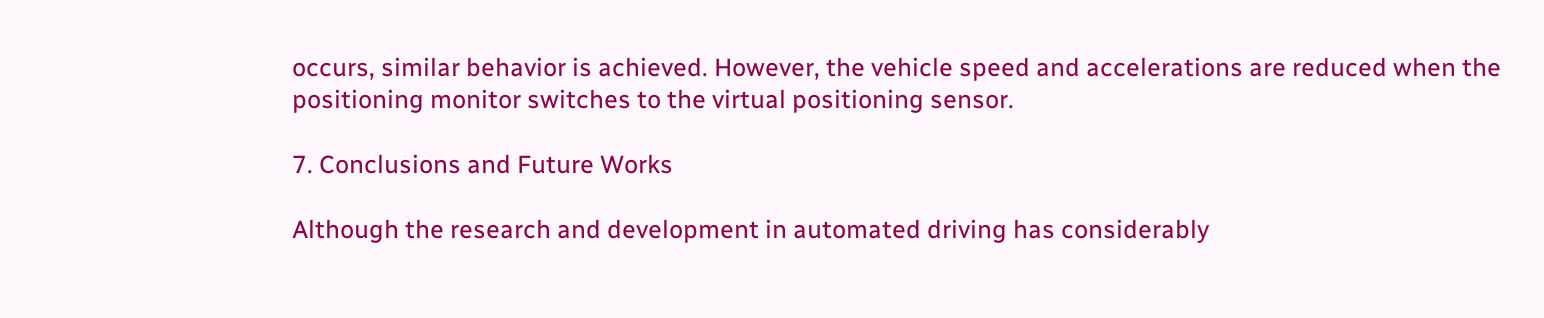occurs, similar behavior is achieved. However, the vehicle speed and accelerations are reduced when the positioning monitor switches to the virtual positioning sensor.

7. Conclusions and Future Works

Although the research and development in automated driving has considerably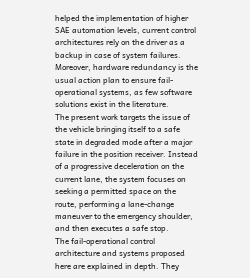helped the implementation of higher SAE automation levels, current control architectures rely on the driver as a backup in case of system failures. Moreover, hardware redundancy is the usual action plan to ensure fail-operational systems, as few software solutions exist in the literature.
The present work targets the issue of the vehicle bringing itself to a safe state in degraded mode after a major failure in the position receiver. Instead of a progressive deceleration on the current lane, the system focuses on seeking a permitted space on the route, performing a lane-change maneuver to the emergency shoulder, and then executes a safe stop.
The fail-operational control architecture and systems proposed here are explained in depth. They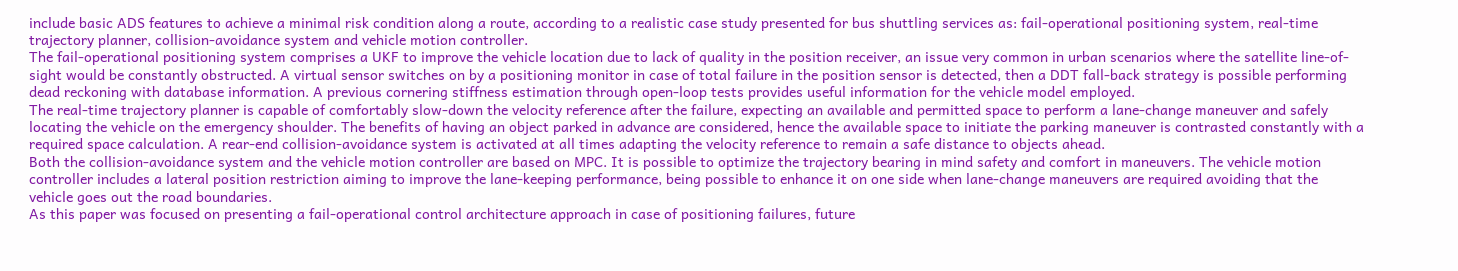include basic ADS features to achieve a minimal risk condition along a route, according to a realistic case study presented for bus shuttling services as: fail-operational positioning system, real-time trajectory planner, collision-avoidance system and vehicle motion controller.
The fail-operational positioning system comprises a UKF to improve the vehicle location due to lack of quality in the position receiver, an issue very common in urban scenarios where the satellite line-of-sight would be constantly obstructed. A virtual sensor switches on by a positioning monitor in case of total failure in the position sensor is detected, then a DDT fall-back strategy is possible performing dead reckoning with database information. A previous cornering stiffness estimation through open-loop tests provides useful information for the vehicle model employed.
The real-time trajectory planner is capable of comfortably slow-down the velocity reference after the failure, expecting an available and permitted space to perform a lane-change maneuver and safely locating the vehicle on the emergency shoulder. The benefits of having an object parked in advance are considered, hence the available space to initiate the parking maneuver is contrasted constantly with a required space calculation. A rear-end collision-avoidance system is activated at all times adapting the velocity reference to remain a safe distance to objects ahead.
Both the collision-avoidance system and the vehicle motion controller are based on MPC. It is possible to optimize the trajectory bearing in mind safety and comfort in maneuvers. The vehicle motion controller includes a lateral position restriction aiming to improve the lane-keeping performance, being possible to enhance it on one side when lane-change maneuvers are required avoiding that the vehicle goes out the road boundaries.
As this paper was focused on presenting a fail-operational control architecture approach in case of positioning failures, future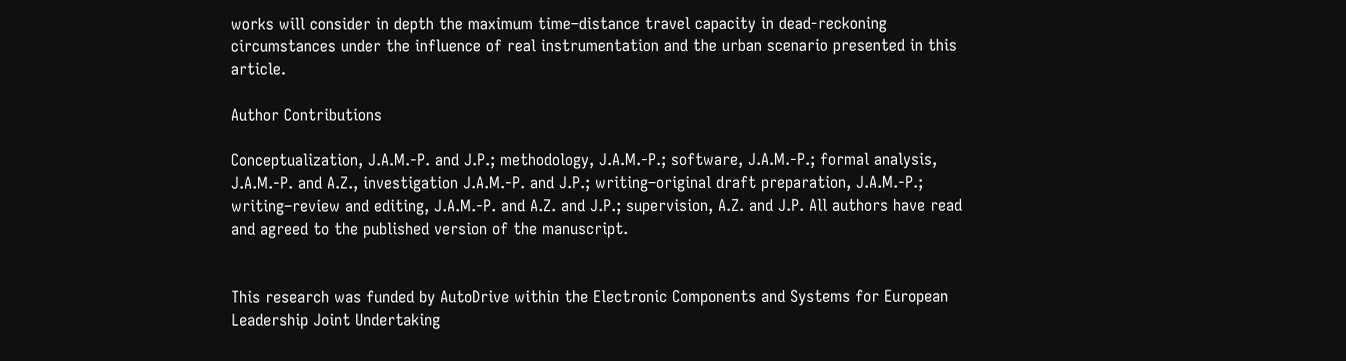works will consider in depth the maximum time–distance travel capacity in dead-reckoning circumstances under the influence of real instrumentation and the urban scenario presented in this article.

Author Contributions

Conceptualization, J.A.M.-P. and J.P.; methodology, J.A.M.-P.; software, J.A.M.-P.; formal analysis, J.A.M.-P. and A.Z., investigation J.A.M.-P. and J.P.; writing–original draft preparation, J.A.M.-P.; writing–review and editing, J.A.M.-P. and A.Z. and J.P.; supervision, A.Z. and J.P. All authors have read and agreed to the published version of the manuscript.


This research was funded by AutoDrive within the Electronic Components and Systems for European Leadership Joint Undertaking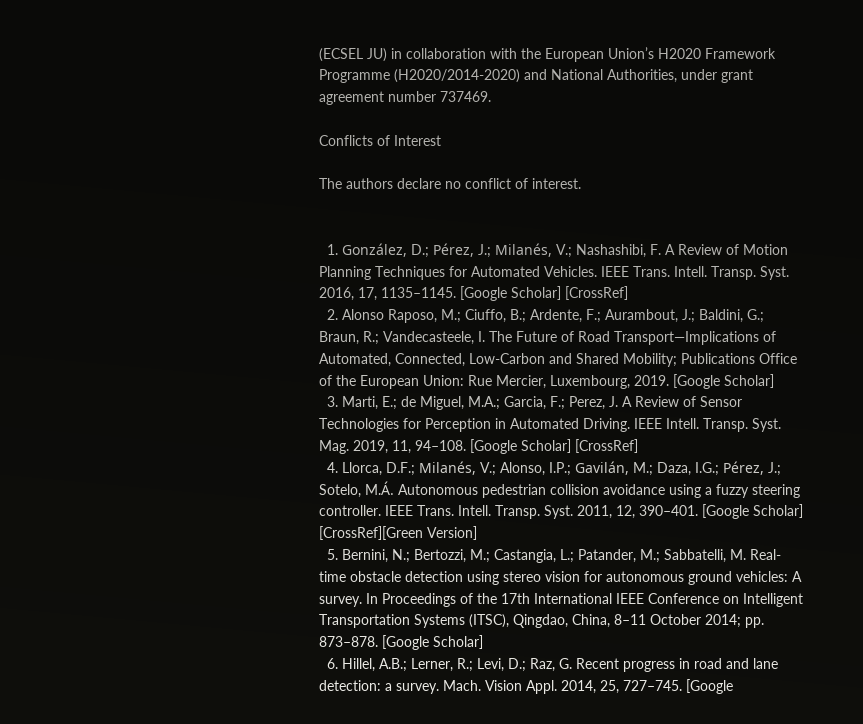(ECSEL JU) in collaboration with the European Union’s H2020 Framework Programme (H2020/2014-2020) and National Authorities, under grant agreement number 737469.

Conflicts of Interest

The authors declare no conflict of interest.


  1. González, D.; Pérez, J.; Milanés, V.; Nashashibi, F. A Review of Motion Planning Techniques for Automated Vehicles. IEEE Trans. Intell. Transp. Syst. 2016, 17, 1135–1145. [Google Scholar] [CrossRef]
  2. Alonso Raposo, M.; Ciuffo, B.; Ardente, F.; Aurambout, J.; Baldini, G.; Braun, R.; Vandecasteele, I. The Future of Road Transport—Implications of Automated, Connected, Low-Carbon and Shared Mobility; Publications Office of the European Union: Rue Mercier, Luxembourg, 2019. [Google Scholar]
  3. Marti, E.; de Miguel, M.A.; Garcia, F.; Perez, J. A Review of Sensor Technologies for Perception in Automated Driving. IEEE Intell. Transp. Syst. Mag. 2019, 11, 94–108. [Google Scholar] [CrossRef]
  4. Llorca, D.F.; Milanés, V.; Alonso, I.P.; Gavilán, M.; Daza, I.G.; Pérez, J.; Sotelo, M.Á. Autonomous pedestrian collision avoidance using a fuzzy steering controller. IEEE Trans. Intell. Transp. Syst. 2011, 12, 390–401. [Google Scholar] [CrossRef][Green Version]
  5. Bernini, N.; Bertozzi, M.; Castangia, L.; Patander, M.; Sabbatelli, M. Real-time obstacle detection using stereo vision for autonomous ground vehicles: A survey. In Proceedings of the 17th International IEEE Conference on Intelligent Transportation Systems (ITSC), Qingdao, China, 8–11 October 2014; pp. 873–878. [Google Scholar]
  6. Hillel, A.B.; Lerner, R.; Levi, D.; Raz, G. Recent progress in road and lane detection: a survey. Mach. Vision Appl. 2014, 25, 727–745. [Google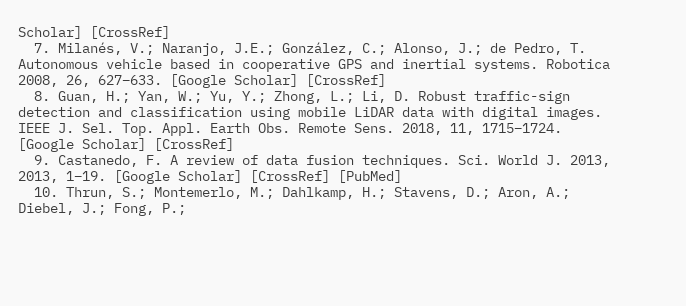Scholar] [CrossRef]
  7. Milanés, V.; Naranjo, J.E.; González, C.; Alonso, J.; de Pedro, T. Autonomous vehicle based in cooperative GPS and inertial systems. Robotica 2008, 26, 627–633. [Google Scholar] [CrossRef]
  8. Guan, H.; Yan, W.; Yu, Y.; Zhong, L.; Li, D. Robust traffic-sign detection and classification using mobile LiDAR data with digital images. IEEE J. Sel. Top. Appl. Earth Obs. Remote Sens. 2018, 11, 1715–1724. [Google Scholar] [CrossRef]
  9. Castanedo, F. A review of data fusion techniques. Sci. World J. 2013, 2013, 1–19. [Google Scholar] [CrossRef] [PubMed]
  10. Thrun, S.; Montemerlo, M.; Dahlkamp, H.; Stavens, D.; Aron, A.; Diebel, J.; Fong, P.;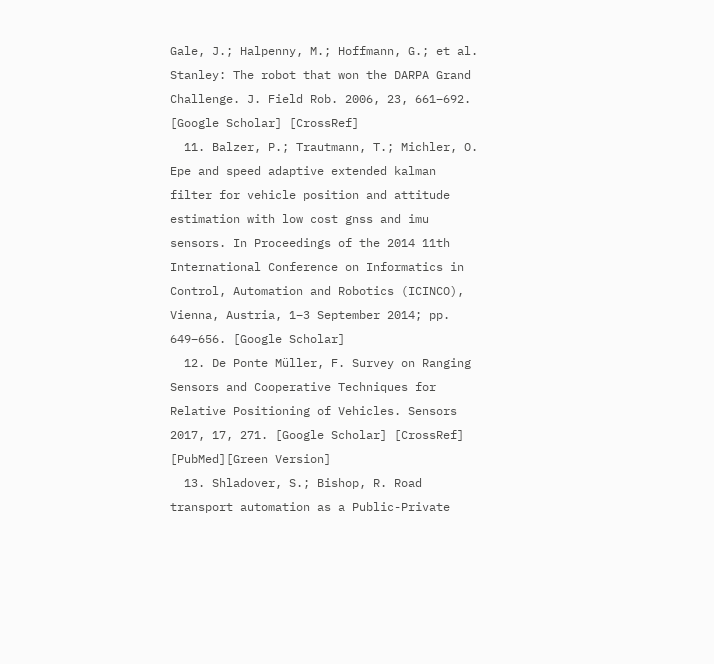Gale, J.; Halpenny, M.; Hoffmann, G.; et al. Stanley: The robot that won the DARPA Grand Challenge. J. Field Rob. 2006, 23, 661–692. [Google Scholar] [CrossRef]
  11. Balzer, P.; Trautmann, T.; Michler, O. Epe and speed adaptive extended kalman filter for vehicle position and attitude estimation with low cost gnss and imu sensors. In Proceedings of the 2014 11th International Conference on Informatics in Control, Automation and Robotics (ICINCO), Vienna, Austria, 1–3 September 2014; pp. 649–656. [Google Scholar]
  12. De Ponte Müller, F. Survey on Ranging Sensors and Cooperative Techniques for Relative Positioning of Vehicles. Sensors 2017, 17, 271. [Google Scholar] [CrossRef] [PubMed][Green Version]
  13. Shladover, S.; Bishop, R. Road transport automation as a Public-Private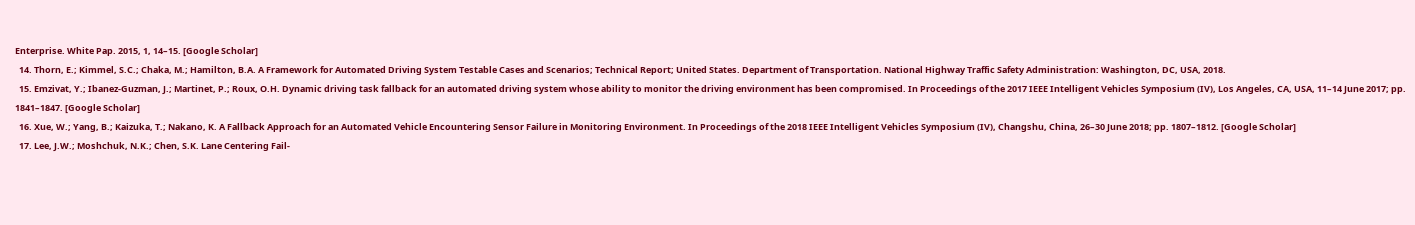Enterprise. White Pap. 2015, 1, 14–15. [Google Scholar]
  14. Thorn, E.; Kimmel, S.C.; Chaka, M.; Hamilton, B.A. A Framework for Automated Driving System Testable Cases and Scenarios; Technical Report; United States. Department of Transportation. National Highway Traffic Safety Administration: Washington, DC, USA, 2018.
  15. Emzivat, Y.; Ibanez-Guzman, J.; Martinet, P.; Roux, O.H. Dynamic driving task fallback for an automated driving system whose ability to monitor the driving environment has been compromised. In Proceedings of the 2017 IEEE Intelligent Vehicles Symposium (IV), Los Angeles, CA, USA, 11–14 June 2017; pp. 1841–1847. [Google Scholar]
  16. Xue, W.; Yang, B.; Kaizuka, T.; Nakano, K. A Fallback Approach for an Automated Vehicle Encountering Sensor Failure in Monitoring Environment. In Proceedings of the 2018 IEEE Intelligent Vehicles Symposium (IV), Changshu, China, 26–30 June 2018; pp. 1807–1812. [Google Scholar]
  17. Lee, J.W.; Moshchuk, N.K.; Chen, S.K. Lane Centering Fail-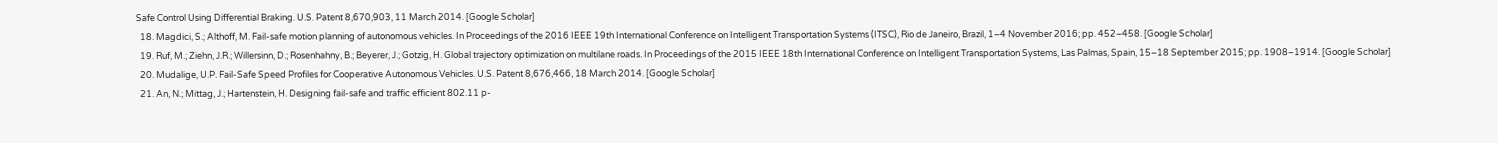Safe Control Using Differential Braking. U.S. Patent 8,670,903, 11 March 2014. [Google Scholar]
  18. Magdici, S.; Althoff, M. Fail-safe motion planning of autonomous vehicles. In Proceedings of the 2016 IEEE 19th International Conference on Intelligent Transportation Systems (ITSC), Rio de Janeiro, Brazil, 1–4 November 2016; pp. 452–458. [Google Scholar]
  19. Ruf, M.; Ziehn, J.R.; Willersinn, D.; Rosenhahny, B.; Beyerer, J.; Gotzig, H. Global trajectory optimization on multilane roads. In Proceedings of the 2015 IEEE 18th International Conference on Intelligent Transportation Systems, Las Palmas, Spain, 15–18 September 2015; pp. 1908–1914. [Google Scholar]
  20. Mudalige, U.P. Fail-Safe Speed Profiles for Cooperative Autonomous Vehicles. U.S. Patent 8,676,466, 18 March 2014. [Google Scholar]
  21. An, N.; Mittag, J.; Hartenstein, H. Designing fail-safe and traffic efficient 802.11 p-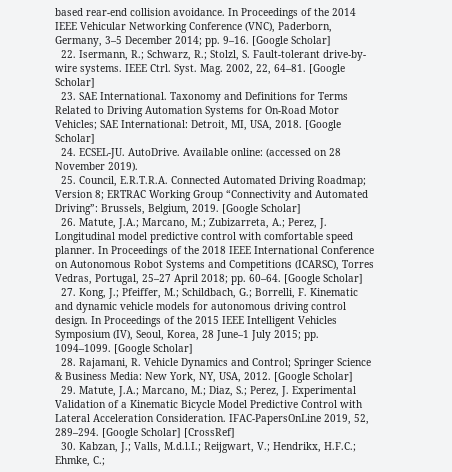based rear-end collision avoidance. In Proceedings of the 2014 IEEE Vehicular Networking Conference (VNC), Paderborn, Germany, 3–5 December 2014; pp. 9–16. [Google Scholar]
  22. Isermann, R.; Schwarz, R.; Stolzl, S. Fault-tolerant drive-by-wire systems. IEEE Ctrl. Syst. Mag. 2002, 22, 64–81. [Google Scholar]
  23. SAE International. Taxonomy and Definitions for Terms Related to Driving Automation Systems for On-Road Motor Vehicles; SAE International: Detroit, MI, USA, 2018. [Google Scholar]
  24. ECSEL-JU. AutoDrive. Available online: (accessed on 28 November 2019).
  25. Council, E.R.T.R.A. Connected Automated Driving Roadmap; Version 8; ERTRAC Working Group “Connectivity and Automated Driving”: Brussels, Belgium, 2019. [Google Scholar]
  26. Matute, J.A.; Marcano, M.; Zubizarreta, A.; Perez, J. Longitudinal model predictive control with comfortable speed planner. In Proceedings of the 2018 IEEE International Conference on Autonomous Robot Systems and Competitions (ICARSC), Torres Vedras, Portugal, 25–27 April 2018; pp. 60–64. [Google Scholar]
  27. Kong, J.; Pfeiffer, M.; Schildbach, G.; Borrelli, F. Kinematic and dynamic vehicle models for autonomous driving control design. In Proceedings of the 2015 IEEE Intelligent Vehicles Symposium (IV), Seoul, Korea, 28 June–1 July 2015; pp. 1094–1099. [Google Scholar]
  28. Rajamani, R. Vehicle Dynamics and Control; Springer Science & Business Media: New York, NY, USA, 2012. [Google Scholar]
  29. Matute, J.A.; Marcano, M.; Diaz, S.; Perez, J. Experimental Validation of a Kinematic Bicycle Model Predictive Control with Lateral Acceleration Consideration. IFAC-PapersOnLine 2019, 52, 289–294. [Google Scholar] [CrossRef]
  30. Kabzan, J.; Valls, M.d.l.I.; Reijgwart, V.; Hendrikx, H.F.C.; Ehmke, C.;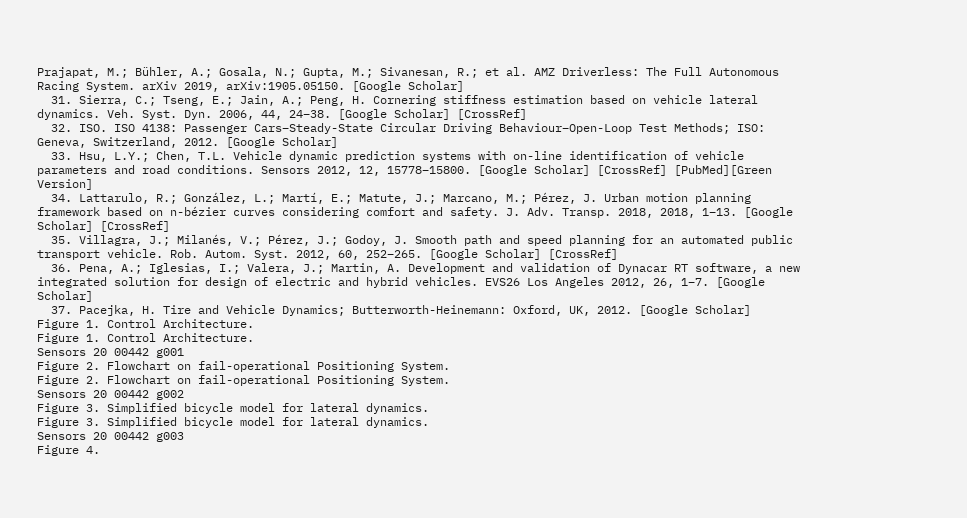Prajapat, M.; Bühler, A.; Gosala, N.; Gupta, M.; Sivanesan, R.; et al. AMZ Driverless: The Full Autonomous Racing System. arXiv 2019, arXiv:1905.05150. [Google Scholar]
  31. Sierra, C.; Tseng, E.; Jain, A.; Peng, H. Cornering stiffness estimation based on vehicle lateral dynamics. Veh. Syst. Dyn. 2006, 44, 24–38. [Google Scholar] [CrossRef]
  32. ISO. ISO 4138: Passenger Cars–Steady-State Circular Driving Behaviour–Open-Loop Test Methods; ISO: Geneva, Switzerland, 2012. [Google Scholar]
  33. Hsu, L.Y.; Chen, T.L. Vehicle dynamic prediction systems with on-line identification of vehicle parameters and road conditions. Sensors 2012, 12, 15778–15800. [Google Scholar] [CrossRef] [PubMed][Green Version]
  34. Lattarulo, R.; González, L.; Martí, E.; Matute, J.; Marcano, M.; Pérez, J. Urban motion planning framework based on n-bézier curves considering comfort and safety. J. Adv. Transp. 2018, 2018, 1–13. [Google Scholar] [CrossRef]
  35. Villagra, J.; Milanés, V.; Pérez, J.; Godoy, J. Smooth path and speed planning for an automated public transport vehicle. Rob. Autom. Syst. 2012, 60, 252–265. [Google Scholar] [CrossRef]
  36. Pena, A.; Iglesias, I.; Valera, J.; Martin, A. Development and validation of Dynacar RT software, a new integrated solution for design of electric and hybrid vehicles. EVS26 Los Angeles 2012, 26, 1–7. [Google Scholar]
  37. Pacejka, H. Tire and Vehicle Dynamics; Butterworth-Heinemann: Oxford, UK, 2012. [Google Scholar]
Figure 1. Control Architecture.
Figure 1. Control Architecture.
Sensors 20 00442 g001
Figure 2. Flowchart on fail-operational Positioning System.
Figure 2. Flowchart on fail-operational Positioning System.
Sensors 20 00442 g002
Figure 3. Simplified bicycle model for lateral dynamics.
Figure 3. Simplified bicycle model for lateral dynamics.
Sensors 20 00442 g003
Figure 4.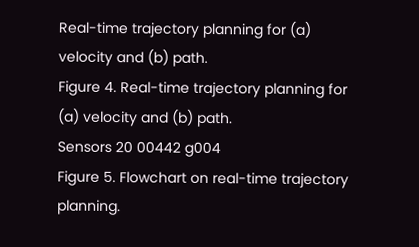Real-time trajectory planning for (a) velocity and (b) path.
Figure 4. Real-time trajectory planning for (a) velocity and (b) path.
Sensors 20 00442 g004
Figure 5. Flowchart on real-time trajectory planning.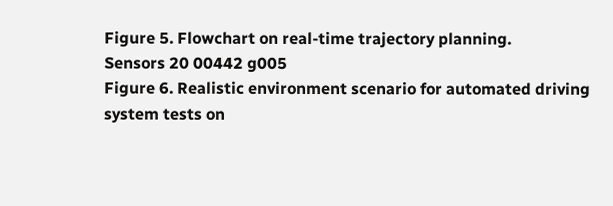Figure 5. Flowchart on real-time trajectory planning.
Sensors 20 00442 g005
Figure 6. Realistic environment scenario for automated driving system tests on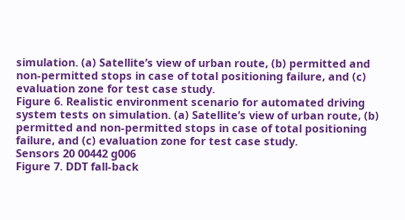simulation. (a) Satellite’s view of urban route, (b) permitted and non-permitted stops in case of total positioning failure, and (c) evaluation zone for test case study.
Figure 6. Realistic environment scenario for automated driving system tests on simulation. (a) Satellite’s view of urban route, (b) permitted and non-permitted stops in case of total positioning failure, and (c) evaluation zone for test case study.
Sensors 20 00442 g006
Figure 7. DDT fall-back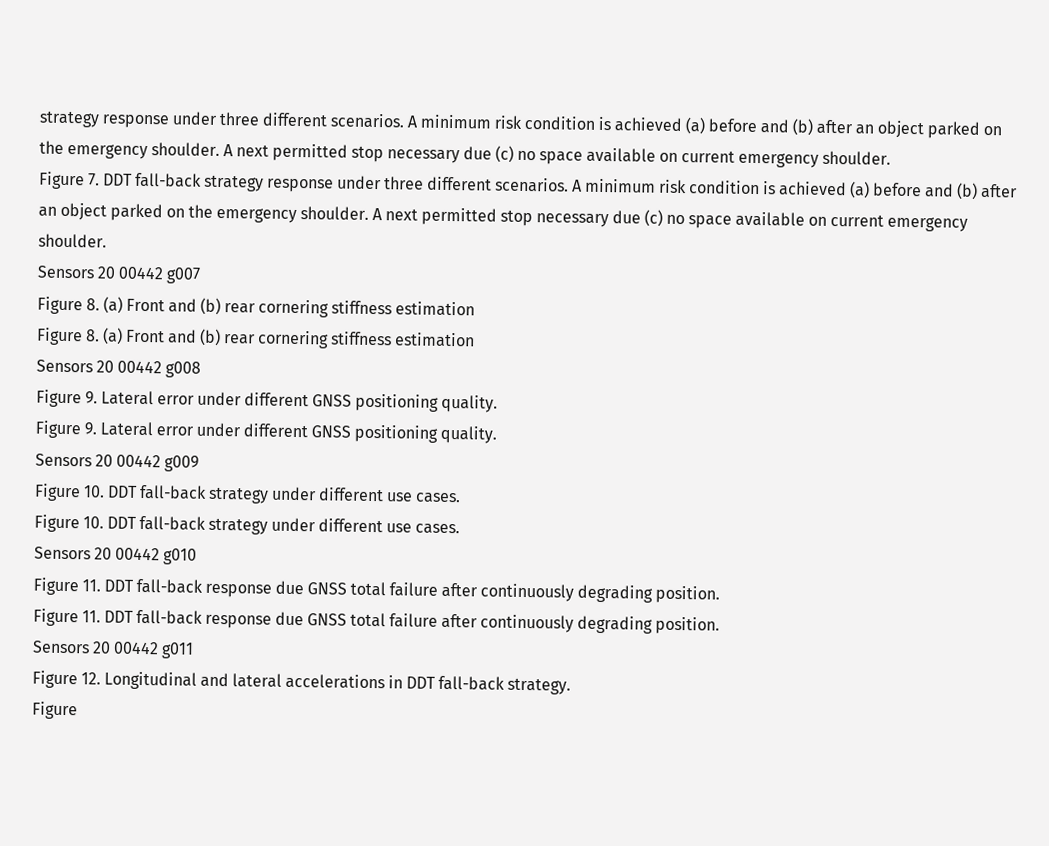strategy response under three different scenarios. A minimum risk condition is achieved (a) before and (b) after an object parked on the emergency shoulder. A next permitted stop necessary due (c) no space available on current emergency shoulder.
Figure 7. DDT fall-back strategy response under three different scenarios. A minimum risk condition is achieved (a) before and (b) after an object parked on the emergency shoulder. A next permitted stop necessary due (c) no space available on current emergency shoulder.
Sensors 20 00442 g007
Figure 8. (a) Front and (b) rear cornering stiffness estimation
Figure 8. (a) Front and (b) rear cornering stiffness estimation
Sensors 20 00442 g008
Figure 9. Lateral error under different GNSS positioning quality.
Figure 9. Lateral error under different GNSS positioning quality.
Sensors 20 00442 g009
Figure 10. DDT fall-back strategy under different use cases.
Figure 10. DDT fall-back strategy under different use cases.
Sensors 20 00442 g010
Figure 11. DDT fall-back response due GNSS total failure after continuously degrading position.
Figure 11. DDT fall-back response due GNSS total failure after continuously degrading position.
Sensors 20 00442 g011
Figure 12. Longitudinal and lateral accelerations in DDT fall-back strategy.
Figure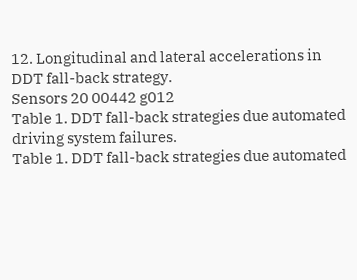12. Longitudinal and lateral accelerations in DDT fall-back strategy.
Sensors 20 00442 g012
Table 1. DDT fall-back strategies due automated driving system failures.
Table 1. DDT fall-back strategies due automated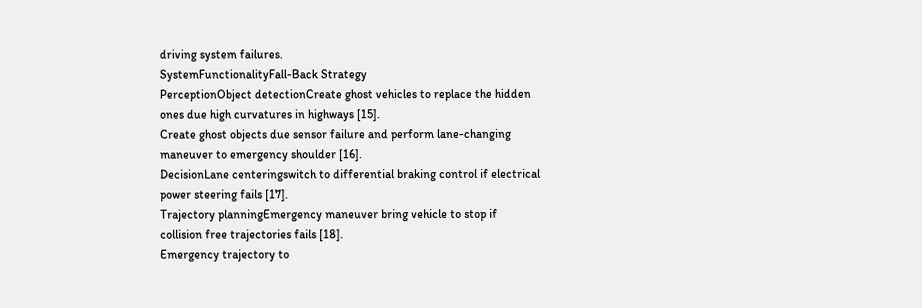driving system failures.
SystemFunctionalityFall-Back Strategy
PerceptionObject detectionCreate ghost vehicles to replace the hidden ones due high curvatures in highways [15].
Create ghost objects due sensor failure and perform lane-changing maneuver to emergency shoulder [16].
DecisionLane centeringswitch to differential braking control if electrical power steering fails [17].
Trajectory planningEmergency maneuver bring vehicle to stop if collision free trajectories fails [18].
Emergency trajectory to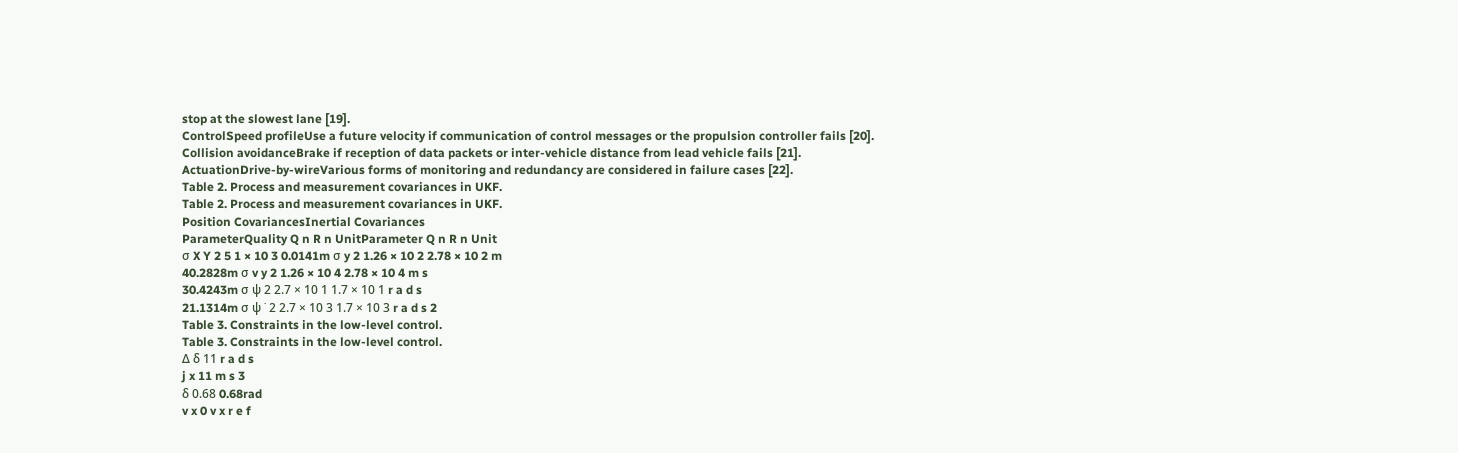stop at the slowest lane [19].
ControlSpeed profileUse a future velocity if communication of control messages or the propulsion controller fails [20].
Collision avoidanceBrake if reception of data packets or inter-vehicle distance from lead vehicle fails [21].
ActuationDrive-by-wireVarious forms of monitoring and redundancy are considered in failure cases [22].
Table 2. Process and measurement covariances in UKF.
Table 2. Process and measurement covariances in UKF.
Position CovariancesInertial Covariances
ParameterQuality Q n R n UnitParameter Q n R n Unit
σ X Y 2 5 1 × 10 3 0.0141m σ y 2 1.26 × 10 2 2.78 × 10 2 m
40.2828m σ v y 2 1.26 × 10 4 2.78 × 10 4 m s
30.4243m σ ψ 2 2.7 × 10 1 1.7 × 10 1 r a d s
21.1314m σ ψ ˙ 2 2.7 × 10 3 1.7 × 10 3 r a d s 2
Table 3. Constraints in the low-level control.
Table 3. Constraints in the low-level control.
Δ δ 11 r a d s
j x 11 m s 3
δ 0.68 0.68rad
v x 0 v x r e f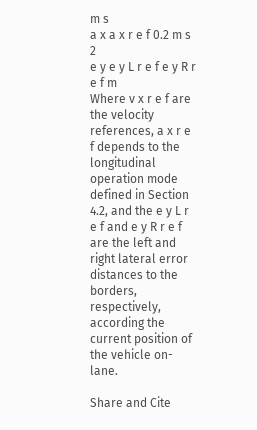m s
a x a x r e f 0.2 m s 2
e y e y L r e f e y R r e f m
Where v x r e f are the velocity references, a x r e f depends to the longitudinal operation mode defined in Section 4.2, and the e y L r e f and e y R r e f are the left and right lateral error distances to the borders, respectively, according the current position of the vehicle on-lane.

Share and Cite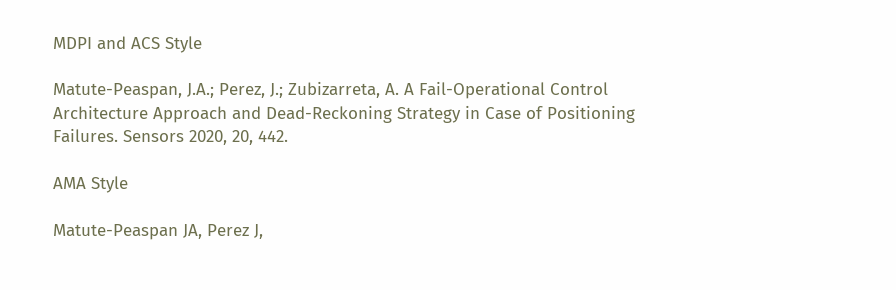MDPI and ACS Style

Matute-Peaspan, J.A.; Perez, J.; Zubizarreta, A. A Fail-Operational Control Architecture Approach and Dead-Reckoning Strategy in Case of Positioning Failures. Sensors 2020, 20, 442.

AMA Style

Matute-Peaspan JA, Perez J,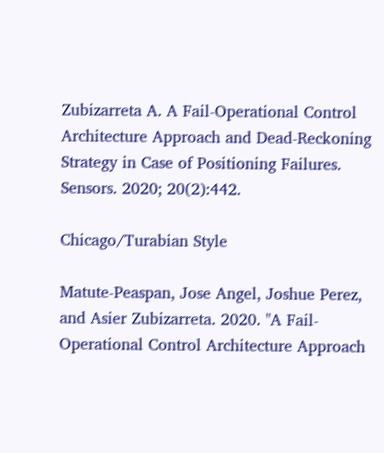Zubizarreta A. A Fail-Operational Control Architecture Approach and Dead-Reckoning Strategy in Case of Positioning Failures. Sensors. 2020; 20(2):442.

Chicago/Turabian Style

Matute-Peaspan, Jose Angel, Joshue Perez, and Asier Zubizarreta. 2020. "A Fail-Operational Control Architecture Approach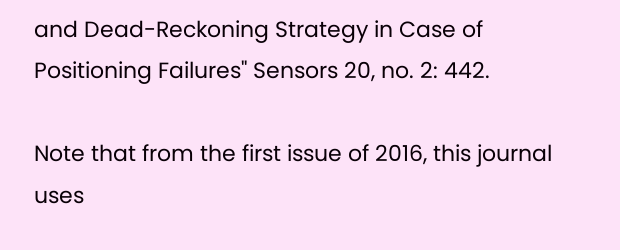and Dead-Reckoning Strategy in Case of Positioning Failures" Sensors 20, no. 2: 442.

Note that from the first issue of 2016, this journal uses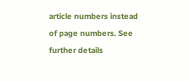article numbers instead of page numbers. See further details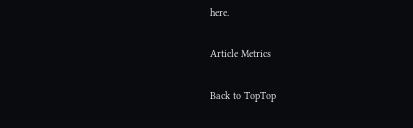here.

Article Metrics

Back to TopTop